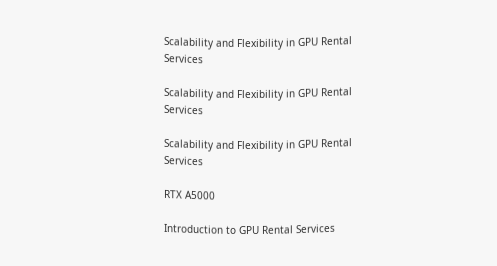Scalability and Flexibility in GPU Rental Services

Scalability and Flexibility in GPU Rental Services

Scalability and Flexibility in GPU Rental Services

RTX A5000

Introduction to GPU Rental Services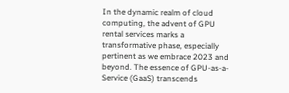In the dynamic realm of cloud computing, the advent of GPU rental services marks a transformative phase, especially pertinent as we embrace 2023 and beyond. The essence of GPU-as-a-Service (GaaS) transcends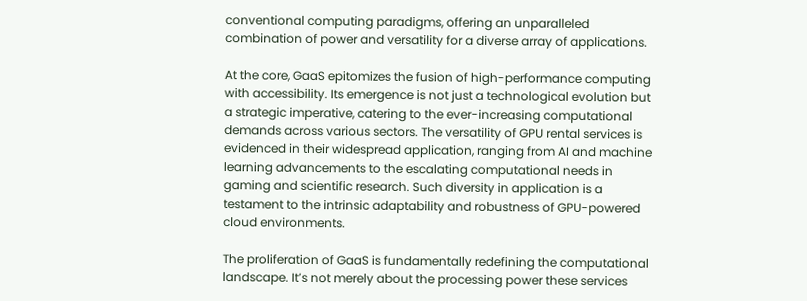conventional computing paradigms, offering an unparalleled combination of power and versatility for a diverse array of applications.

At the core, GaaS epitomizes the fusion of high-performance computing with accessibility. Its emergence is not just a technological evolution but a strategic imperative, catering to the ever-increasing computational demands across various sectors. The versatility of GPU rental services is evidenced in their widespread application, ranging from AI and machine learning advancements to the escalating computational needs in gaming and scientific research. Such diversity in application is a testament to the intrinsic adaptability and robustness of GPU-powered cloud environments.

The proliferation of GaaS is fundamentally redefining the computational landscape. It’s not merely about the processing power these services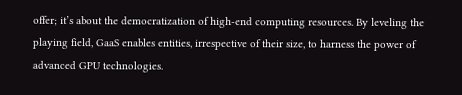offer; it’s about the democratization of high-end computing resources. By leveling the playing field, GaaS enables entities, irrespective of their size, to harness the power of advanced GPU technologies.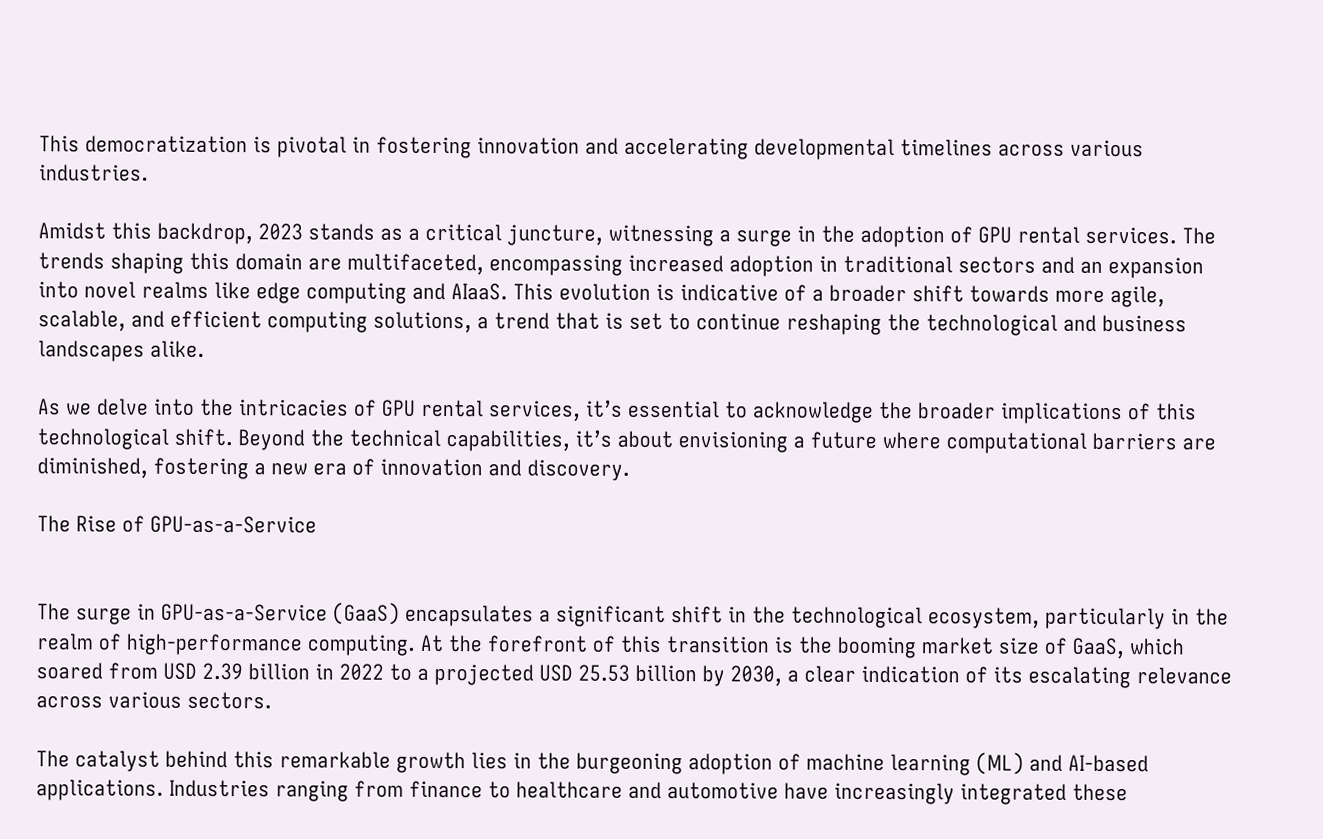This democratization is pivotal in fostering innovation and accelerating developmental timelines across various industries.

Amidst this backdrop, 2023 stands as a critical juncture, witnessing a surge in the adoption of GPU rental services. The trends shaping this domain are multifaceted, encompassing increased adoption in traditional sectors and an expansion into novel realms like edge computing and AIaaS. This evolution is indicative of a broader shift towards more agile, scalable, and efficient computing solutions, a trend that is set to continue reshaping the technological and business landscapes alike.

As we delve into the intricacies of GPU rental services, it’s essential to acknowledge the broader implications of this technological shift. Beyond the technical capabilities, it’s about envisioning a future where computational barriers are diminished, fostering a new era of innovation and discovery.

The Rise of GPU-as-a-Service


The surge in GPU-as-a-Service (GaaS) encapsulates a significant shift in the technological ecosystem, particularly in the realm of high-performance computing. At the forefront of this transition is the booming market size of GaaS, which soared from USD 2.39 billion in 2022 to a projected USD 25.53 billion by 2030, a clear indication of its escalating relevance across various sectors.

The catalyst behind this remarkable growth lies in the burgeoning adoption of machine learning (ML) and AI-based applications. Industries ranging from finance to healthcare and automotive have increasingly integrated these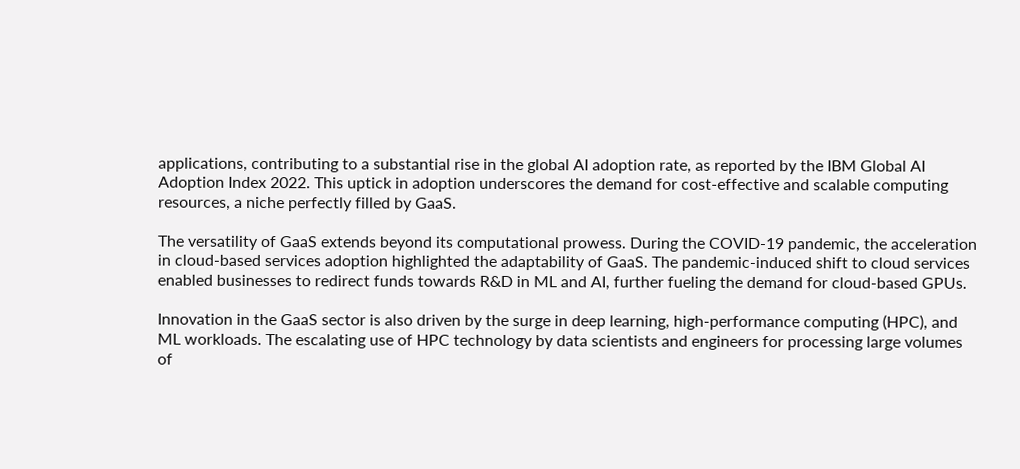applications, contributing to a substantial rise in the global AI adoption rate, as reported by the IBM Global AI Adoption Index 2022. This uptick in adoption underscores the demand for cost-effective and scalable computing resources, a niche perfectly filled by GaaS.

The versatility of GaaS extends beyond its computational prowess. During the COVID-19 pandemic, the acceleration in cloud-based services adoption highlighted the adaptability of GaaS. The pandemic-induced shift to cloud services enabled businesses to redirect funds towards R&D in ML and AI, further fueling the demand for cloud-based GPUs.

Innovation in the GaaS sector is also driven by the surge in deep learning, high-performance computing (HPC), and ML workloads. The escalating use of HPC technology by data scientists and engineers for processing large volumes of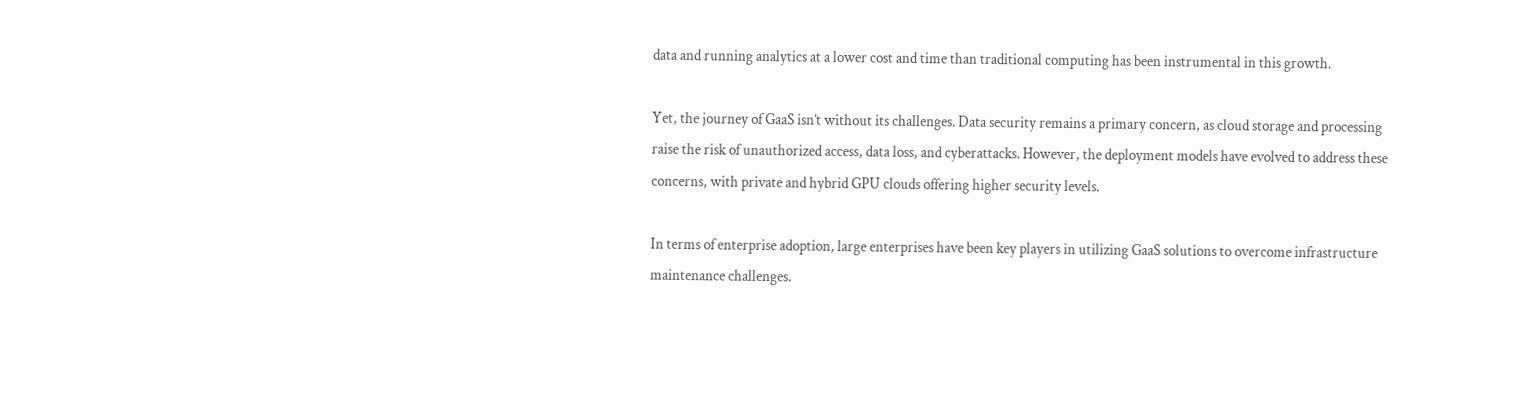data and running analytics at a lower cost and time than traditional computing has been instrumental in this growth.

Yet, the journey of GaaS isn’t without its challenges. Data security remains a primary concern, as cloud storage and processing raise the risk of unauthorized access, data loss, and cyberattacks. However, the deployment models have evolved to address these concerns, with private and hybrid GPU clouds offering higher security levels.

In terms of enterprise adoption, large enterprises have been key players in utilizing GaaS solutions to overcome infrastructure maintenance challenges.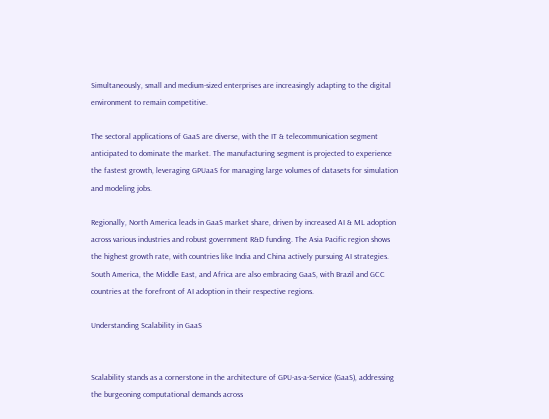Simultaneously, small and medium-sized enterprises are increasingly adapting to the digital environment to remain competitive.

The sectoral applications of GaaS are diverse, with the IT & telecommunication segment anticipated to dominate the market. The manufacturing segment is projected to experience the fastest growth, leveraging GPUaaS for managing large volumes of datasets for simulation and modeling jobs.

Regionally, North America leads in GaaS market share, driven by increased AI & ML adoption across various industries and robust government R&D funding. The Asia Pacific region shows the highest growth rate, with countries like India and China actively pursuing AI strategies. South America, the Middle East, and Africa are also embracing GaaS, with Brazil and GCC countries at the forefront of AI adoption in their respective regions.

Understanding Scalability in GaaS


Scalability stands as a cornerstone in the architecture of GPU-as-a-Service (GaaS), addressing the burgeoning computational demands across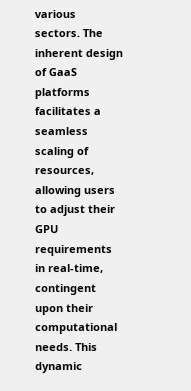various sectors. The inherent design of GaaS platforms facilitates a seamless scaling of resources, allowing users to adjust their GPU requirements in real-time, contingent upon their computational needs. This dynamic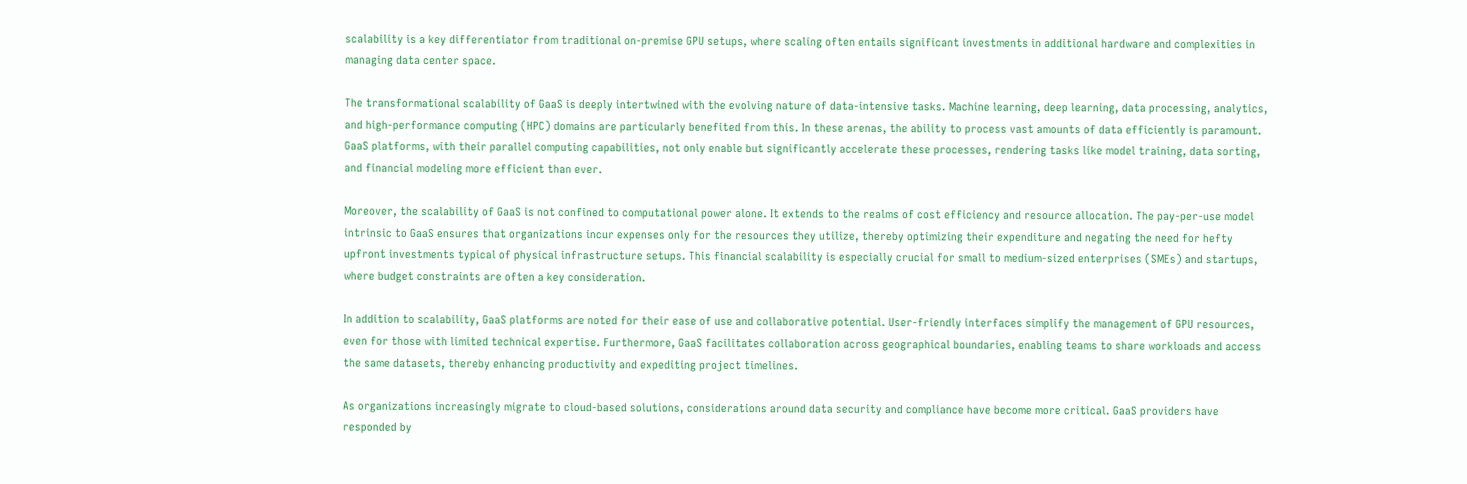scalability is a key differentiator from traditional on-premise GPU setups, where scaling often entails significant investments in additional hardware and complexities in managing data center space.

The transformational scalability of GaaS is deeply intertwined with the evolving nature of data-intensive tasks. Machine learning, deep learning, data processing, analytics, and high-performance computing (HPC) domains are particularly benefited from this. In these arenas, the ability to process vast amounts of data efficiently is paramount. GaaS platforms, with their parallel computing capabilities, not only enable but significantly accelerate these processes, rendering tasks like model training, data sorting, and financial modeling more efficient than ever.

Moreover, the scalability of GaaS is not confined to computational power alone. It extends to the realms of cost efficiency and resource allocation. The pay-per-use model intrinsic to GaaS ensures that organizations incur expenses only for the resources they utilize, thereby optimizing their expenditure and negating the need for hefty upfront investments typical of physical infrastructure setups. This financial scalability is especially crucial for small to medium-sized enterprises (SMEs) and startups, where budget constraints are often a key consideration.

In addition to scalability, GaaS platforms are noted for their ease of use and collaborative potential. User-friendly interfaces simplify the management of GPU resources, even for those with limited technical expertise. Furthermore, GaaS facilitates collaboration across geographical boundaries, enabling teams to share workloads and access the same datasets, thereby enhancing productivity and expediting project timelines.

As organizations increasingly migrate to cloud-based solutions, considerations around data security and compliance have become more critical. GaaS providers have responded by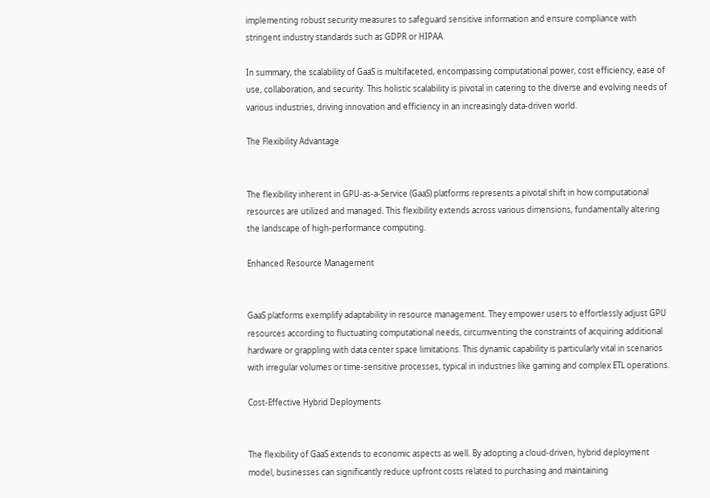implementing robust security measures to safeguard sensitive information and ensure compliance with stringent industry standards such as GDPR or HIPAA.

In summary, the scalability of GaaS is multifaceted, encompassing computational power, cost efficiency, ease of use, collaboration, and security. This holistic scalability is pivotal in catering to the diverse and evolving needs of various industries, driving innovation and efficiency in an increasingly data-driven world.

The Flexibility Advantage


The flexibility inherent in GPU-as-a-Service (GaaS) platforms represents a pivotal shift in how computational resources are utilized and managed. This flexibility extends across various dimensions, fundamentally altering the landscape of high-performance computing.

Enhanced Resource Management


GaaS platforms exemplify adaptability in resource management. They empower users to effortlessly adjust GPU resources according to fluctuating computational needs, circumventing the constraints of acquiring additional hardware or grappling with data center space limitations. This dynamic capability is particularly vital in scenarios with irregular volumes or time-sensitive processes, typical in industries like gaming and complex ETL operations.

Cost-Effective Hybrid Deployments


The flexibility of GaaS extends to economic aspects as well. By adopting a cloud-driven, hybrid deployment model, businesses can significantly reduce upfront costs related to purchasing and maintaining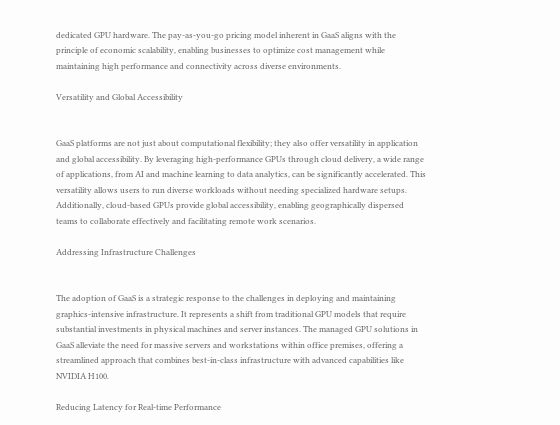dedicated GPU hardware. The pay-as-you-go pricing model inherent in GaaS aligns with the principle of economic scalability, enabling businesses to optimize cost management while maintaining high performance and connectivity across diverse environments.

Versatility and Global Accessibility


GaaS platforms are not just about computational flexibility; they also offer versatility in application and global accessibility. By leveraging high-performance GPUs through cloud delivery, a wide range of applications, from AI and machine learning to data analytics, can be significantly accelerated. This versatility allows users to run diverse workloads without needing specialized hardware setups. Additionally, cloud-based GPUs provide global accessibility, enabling geographically dispersed teams to collaborate effectively and facilitating remote work scenarios.

Addressing Infrastructure Challenges


The adoption of GaaS is a strategic response to the challenges in deploying and maintaining graphics-intensive infrastructure. It represents a shift from traditional GPU models that require substantial investments in physical machines and server instances. The managed GPU solutions in GaaS alleviate the need for massive servers and workstations within office premises, offering a streamlined approach that combines best-in-class infrastructure with advanced capabilities like NVIDIA H100.

Reducing Latency for Real-time Performance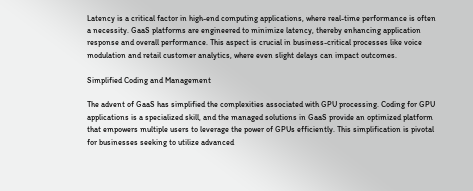Latency is a critical factor in high-end computing applications, where real-time performance is often a necessity. GaaS platforms are engineered to minimize latency, thereby enhancing application response and overall performance. This aspect is crucial in business-critical processes like voice modulation and retail customer analytics, where even slight delays can impact outcomes.

Simplified Coding and Management

The advent of GaaS has simplified the complexities associated with GPU processing. Coding for GPU applications is a specialized skill, and the managed solutions in GaaS provide an optimized platform that empowers multiple users to leverage the power of GPUs efficiently. This simplification is pivotal for businesses seeking to utilize advanced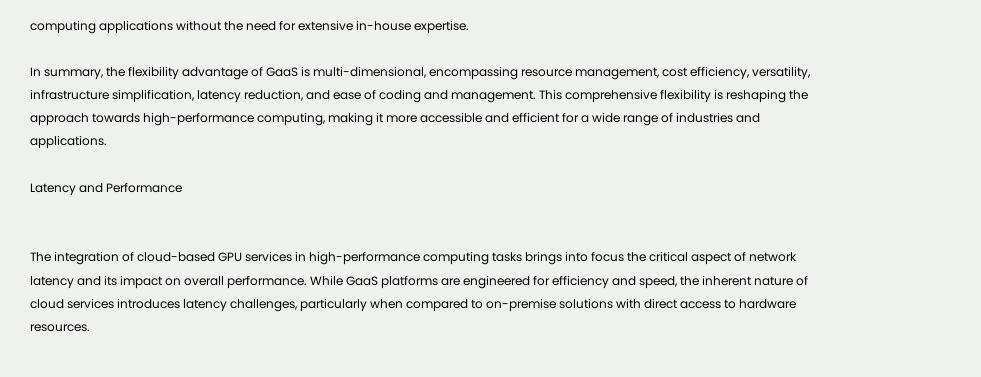computing applications without the need for extensive in-house expertise.

In summary, the flexibility advantage of GaaS is multi-dimensional, encompassing resource management, cost efficiency, versatility, infrastructure simplification, latency reduction, and ease of coding and management. This comprehensive flexibility is reshaping the approach towards high-performance computing, making it more accessible and efficient for a wide range of industries and applications.

Latency and Performance


The integration of cloud-based GPU services in high-performance computing tasks brings into focus the critical aspect of network latency and its impact on overall performance. While GaaS platforms are engineered for efficiency and speed, the inherent nature of cloud services introduces latency challenges, particularly when compared to on-premise solutions with direct access to hardware resources.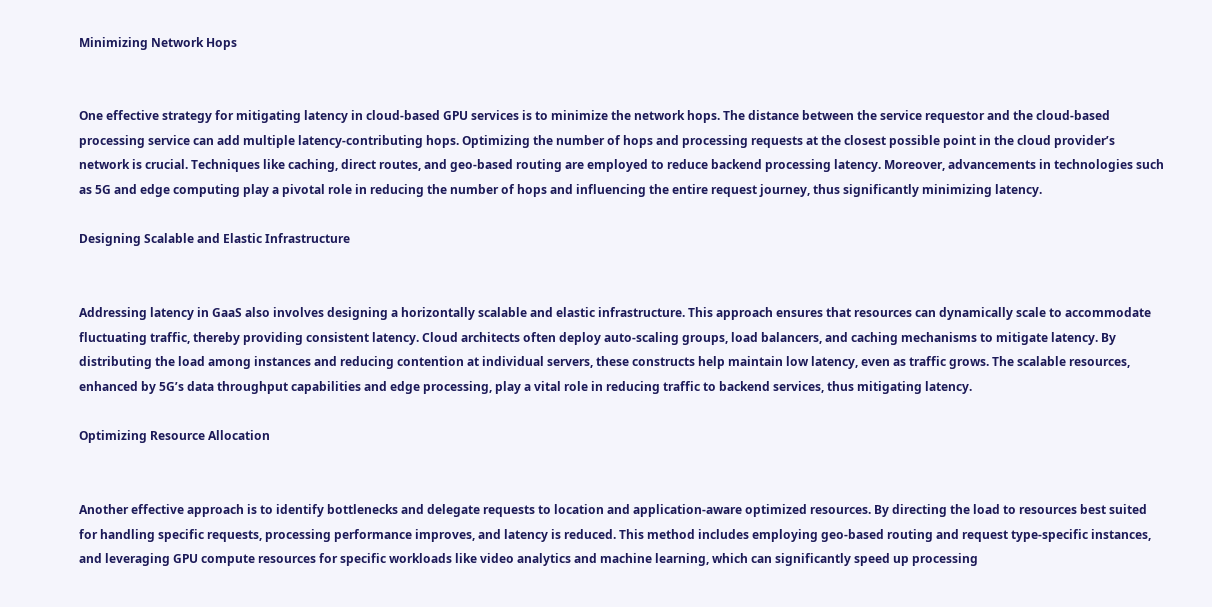Minimizing Network Hops


One effective strategy for mitigating latency in cloud-based GPU services is to minimize the network hops. The distance between the service requestor and the cloud-based processing service can add multiple latency-contributing hops. Optimizing the number of hops and processing requests at the closest possible point in the cloud provider’s network is crucial. Techniques like caching, direct routes, and geo-based routing are employed to reduce backend processing latency. Moreover, advancements in technologies such as 5G and edge computing play a pivotal role in reducing the number of hops and influencing the entire request journey, thus significantly minimizing latency.

Designing Scalable and Elastic Infrastructure


Addressing latency in GaaS also involves designing a horizontally scalable and elastic infrastructure. This approach ensures that resources can dynamically scale to accommodate fluctuating traffic, thereby providing consistent latency. Cloud architects often deploy auto-scaling groups, load balancers, and caching mechanisms to mitigate latency. By distributing the load among instances and reducing contention at individual servers, these constructs help maintain low latency, even as traffic grows. The scalable resources, enhanced by 5G’s data throughput capabilities and edge processing, play a vital role in reducing traffic to backend services, thus mitigating latency.

Optimizing Resource Allocation


Another effective approach is to identify bottlenecks and delegate requests to location and application-aware optimized resources. By directing the load to resources best suited for handling specific requests, processing performance improves, and latency is reduced. This method includes employing geo-based routing and request type-specific instances, and leveraging GPU compute resources for specific workloads like video analytics and machine learning, which can significantly speed up processing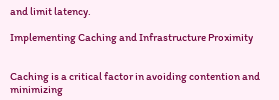and limit latency.

Implementing Caching and Infrastructure Proximity


Caching is a critical factor in avoiding contention and minimizing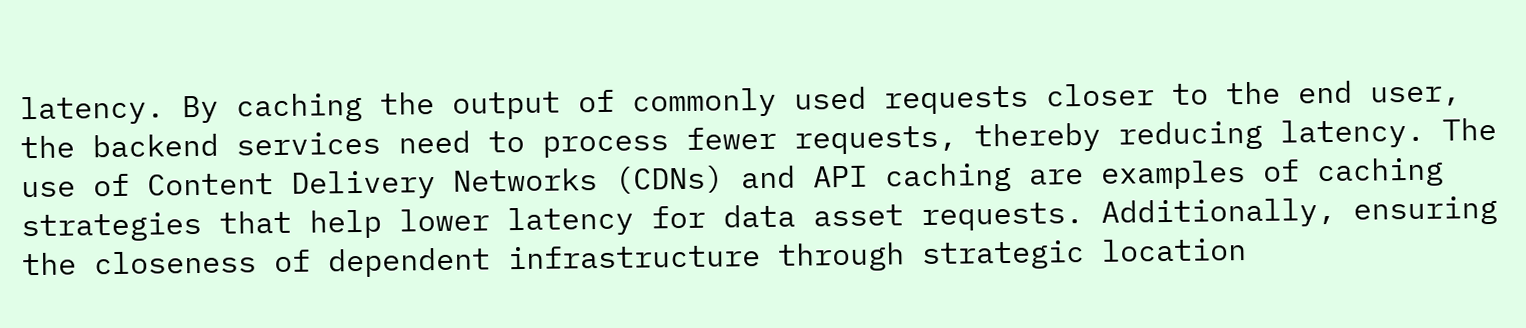latency. By caching the output of commonly used requests closer to the end user, the backend services need to process fewer requests, thereby reducing latency. The use of Content Delivery Networks (CDNs) and API caching are examples of caching strategies that help lower latency for data asset requests. Additionally, ensuring the closeness of dependent infrastructure through strategic location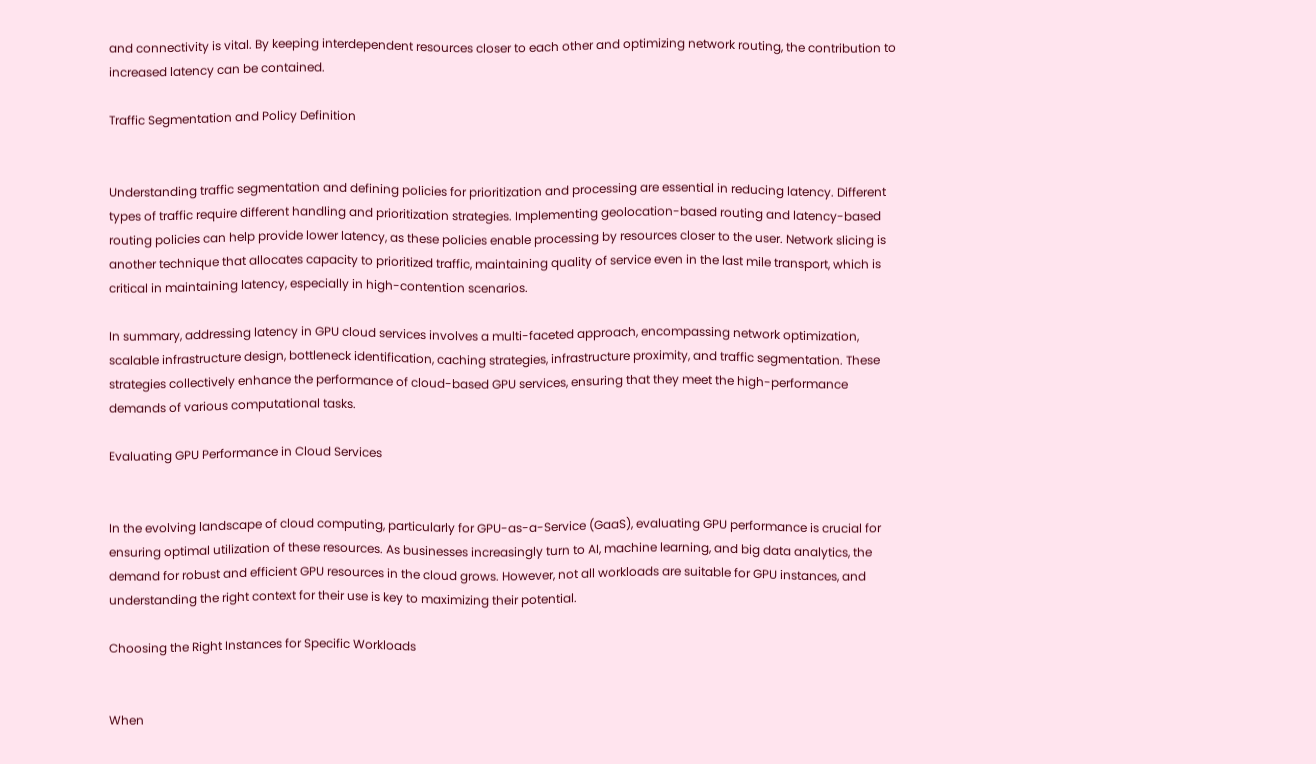and connectivity is vital. By keeping interdependent resources closer to each other and optimizing network routing, the contribution to increased latency can be contained.

Traffic Segmentation and Policy Definition


Understanding traffic segmentation and defining policies for prioritization and processing are essential in reducing latency. Different types of traffic require different handling and prioritization strategies. Implementing geolocation-based routing and latency-based routing policies can help provide lower latency, as these policies enable processing by resources closer to the user. Network slicing is another technique that allocates capacity to prioritized traffic, maintaining quality of service even in the last mile transport, which is critical in maintaining latency, especially in high-contention scenarios.

In summary, addressing latency in GPU cloud services involves a multi-faceted approach, encompassing network optimization, scalable infrastructure design, bottleneck identification, caching strategies, infrastructure proximity, and traffic segmentation. These strategies collectively enhance the performance of cloud-based GPU services, ensuring that they meet the high-performance demands of various computational tasks.

Evaluating GPU Performance in Cloud Services


In the evolving landscape of cloud computing, particularly for GPU-as-a-Service (GaaS), evaluating GPU performance is crucial for ensuring optimal utilization of these resources. As businesses increasingly turn to AI, machine learning, and big data analytics, the demand for robust and efficient GPU resources in the cloud grows. However, not all workloads are suitable for GPU instances, and understanding the right context for their use is key to maximizing their potential.

Choosing the Right Instances for Specific Workloads


When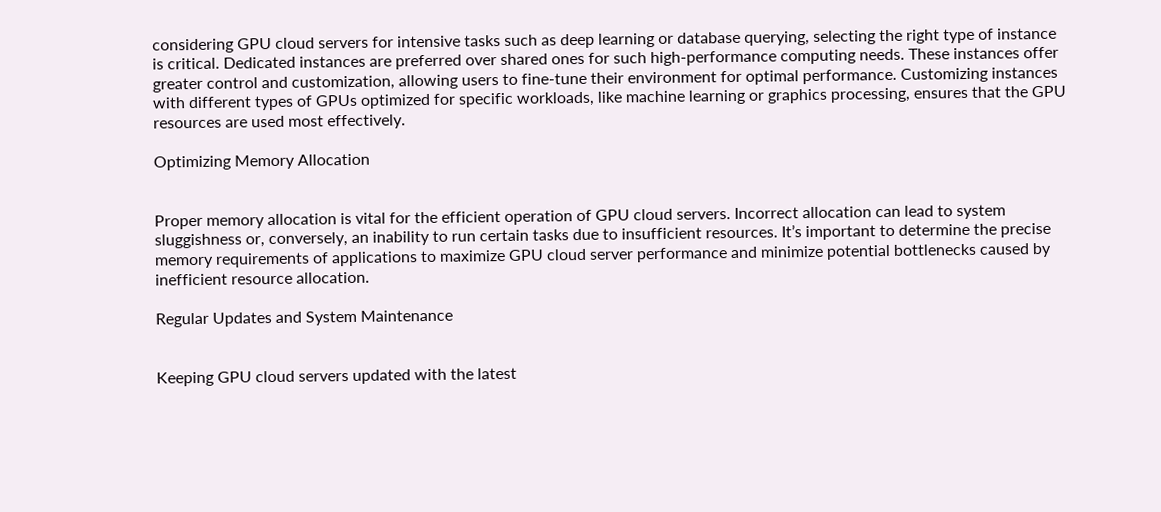considering GPU cloud servers for intensive tasks such as deep learning or database querying, selecting the right type of instance is critical. Dedicated instances are preferred over shared ones for such high-performance computing needs. These instances offer greater control and customization, allowing users to fine-tune their environment for optimal performance. Customizing instances with different types of GPUs optimized for specific workloads, like machine learning or graphics processing, ensures that the GPU resources are used most effectively.

Optimizing Memory Allocation


Proper memory allocation is vital for the efficient operation of GPU cloud servers. Incorrect allocation can lead to system sluggishness or, conversely, an inability to run certain tasks due to insufficient resources. It’s important to determine the precise memory requirements of applications to maximize GPU cloud server performance and minimize potential bottlenecks caused by inefficient resource allocation.

Regular Updates and System Maintenance


Keeping GPU cloud servers updated with the latest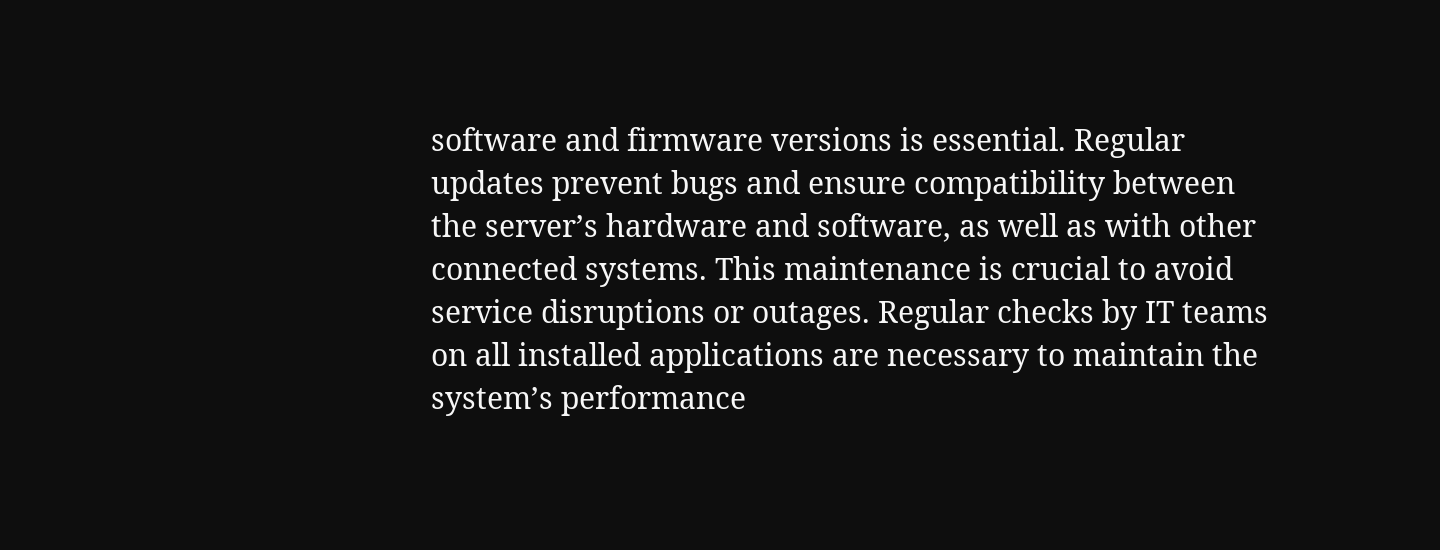software and firmware versions is essential. Regular updates prevent bugs and ensure compatibility between the server’s hardware and software, as well as with other connected systems. This maintenance is crucial to avoid service disruptions or outages. Regular checks by IT teams on all installed applications are necessary to maintain the system’s performance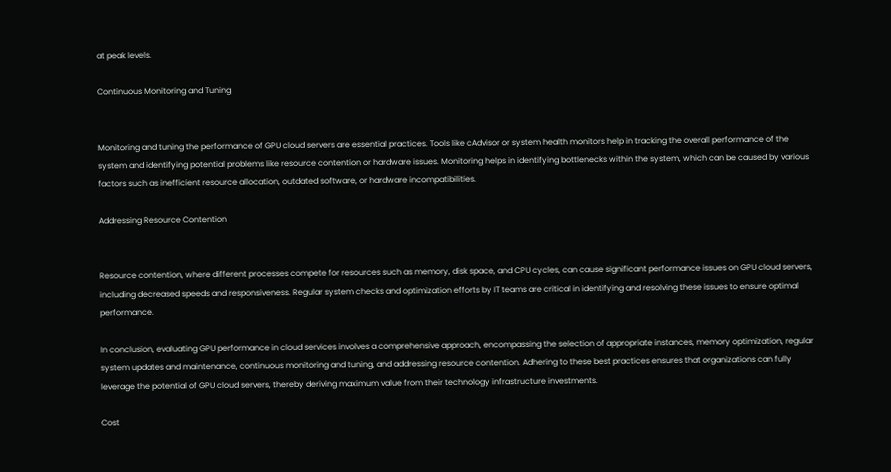at peak levels.

Continuous Monitoring and Tuning


Monitoring and tuning the performance of GPU cloud servers are essential practices. Tools like cAdvisor or system health monitors help in tracking the overall performance of the system and identifying potential problems like resource contention or hardware issues. Monitoring helps in identifying bottlenecks within the system, which can be caused by various factors such as inefficient resource allocation, outdated software, or hardware incompatibilities.

Addressing Resource Contention


Resource contention, where different processes compete for resources such as memory, disk space, and CPU cycles, can cause significant performance issues on GPU cloud servers, including decreased speeds and responsiveness. Regular system checks and optimization efforts by IT teams are critical in identifying and resolving these issues to ensure optimal performance.

In conclusion, evaluating GPU performance in cloud services involves a comprehensive approach, encompassing the selection of appropriate instances, memory optimization, regular system updates and maintenance, continuous monitoring and tuning, and addressing resource contention. Adhering to these best practices ensures that organizations can fully leverage the potential of GPU cloud servers, thereby deriving maximum value from their technology infrastructure investments.

Cost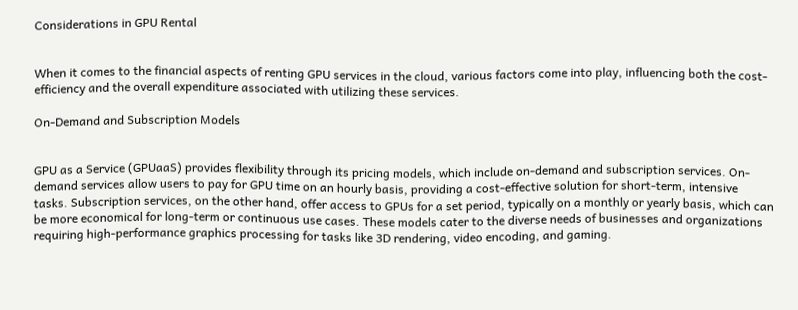Considerations in GPU Rental


When it comes to the financial aspects of renting GPU services in the cloud, various factors come into play, influencing both the cost-efficiency and the overall expenditure associated with utilizing these services.

On-Demand and Subscription Models


GPU as a Service (GPUaaS) provides flexibility through its pricing models, which include on-demand and subscription services. On-demand services allow users to pay for GPU time on an hourly basis, providing a cost-effective solution for short-term, intensive tasks. Subscription services, on the other hand, offer access to GPUs for a set period, typically on a monthly or yearly basis, which can be more economical for long-term or continuous use cases. These models cater to the diverse needs of businesses and organizations requiring high-performance graphics processing for tasks like 3D rendering, video encoding, and gaming.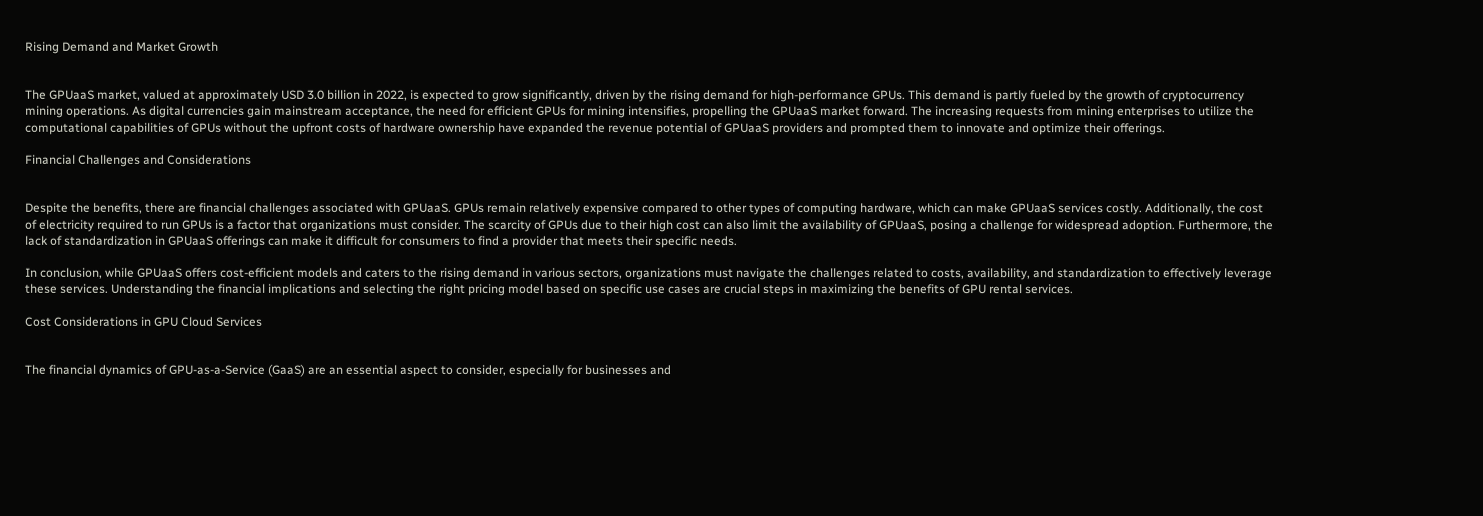Rising Demand and Market Growth


The GPUaaS market, valued at approximately USD 3.0 billion in 2022, is expected to grow significantly, driven by the rising demand for high-performance GPUs. This demand is partly fueled by the growth of cryptocurrency mining operations. As digital currencies gain mainstream acceptance, the need for efficient GPUs for mining intensifies, propelling the GPUaaS market forward. The increasing requests from mining enterprises to utilize the computational capabilities of GPUs without the upfront costs of hardware ownership have expanded the revenue potential of GPUaaS providers and prompted them to innovate and optimize their offerings.

Financial Challenges and Considerations


Despite the benefits, there are financial challenges associated with GPUaaS. GPUs remain relatively expensive compared to other types of computing hardware, which can make GPUaaS services costly. Additionally, the cost of electricity required to run GPUs is a factor that organizations must consider. The scarcity of GPUs due to their high cost can also limit the availability of GPUaaS, posing a challenge for widespread adoption. Furthermore, the lack of standardization in GPUaaS offerings can make it difficult for consumers to find a provider that meets their specific needs.

In conclusion, while GPUaaS offers cost-efficient models and caters to the rising demand in various sectors, organizations must navigate the challenges related to costs, availability, and standardization to effectively leverage these services. Understanding the financial implications and selecting the right pricing model based on specific use cases are crucial steps in maximizing the benefits of GPU rental services.

Cost Considerations in GPU Cloud Services


The financial dynamics of GPU-as-a-Service (GaaS) are an essential aspect to consider, especially for businesses and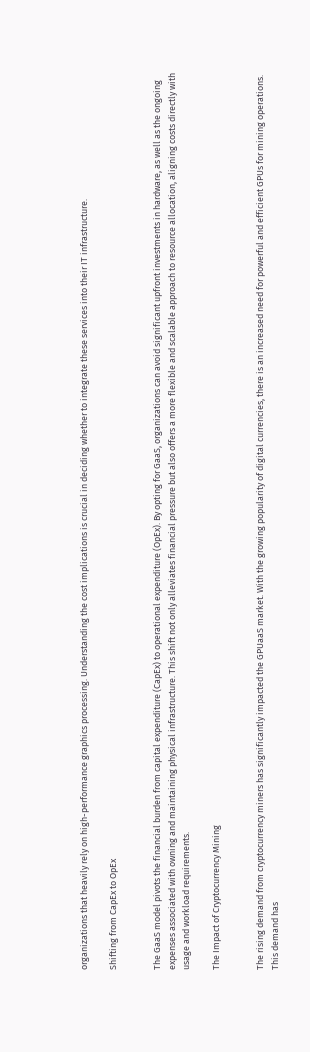organizations that heavily rely on high-performance graphics processing. Understanding the cost implications is crucial in deciding whether to integrate these services into their IT infrastructure.

Shifting from CapEx to OpEx


The GaaS model pivots the financial burden from capital expenditure (CapEx) to operational expenditure (OpEx). By opting for GaaS, organizations can avoid significant upfront investments in hardware, as well as the ongoing expenses associated with owning and maintaining physical infrastructure. This shift not only alleviates financial pressure but also offers a more flexible and scalable approach to resource allocation, aligning costs directly with usage and workload requirements.

The Impact of Cryptocurrency Mining


The rising demand from cryptocurrency miners has significantly impacted the GPUaaS market. With the growing popularity of digital currencies, there is an increased need for powerful and efficient GPUs for mining operations. This demand has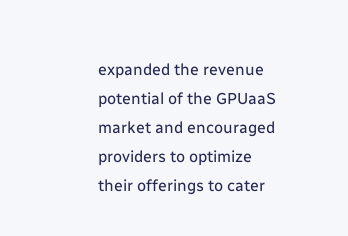expanded the revenue potential of the GPUaaS market and encouraged providers to optimize their offerings to cater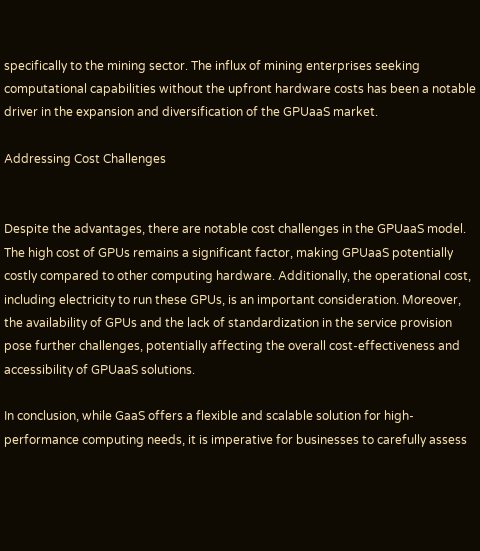specifically to the mining sector. The influx of mining enterprises seeking computational capabilities without the upfront hardware costs has been a notable driver in the expansion and diversification of the GPUaaS market.

Addressing Cost Challenges


Despite the advantages, there are notable cost challenges in the GPUaaS model. The high cost of GPUs remains a significant factor, making GPUaaS potentially costly compared to other computing hardware. Additionally, the operational cost, including electricity to run these GPUs, is an important consideration. Moreover, the availability of GPUs and the lack of standardization in the service provision pose further challenges, potentially affecting the overall cost-effectiveness and accessibility of GPUaaS solutions.

In conclusion, while GaaS offers a flexible and scalable solution for high-performance computing needs, it is imperative for businesses to carefully assess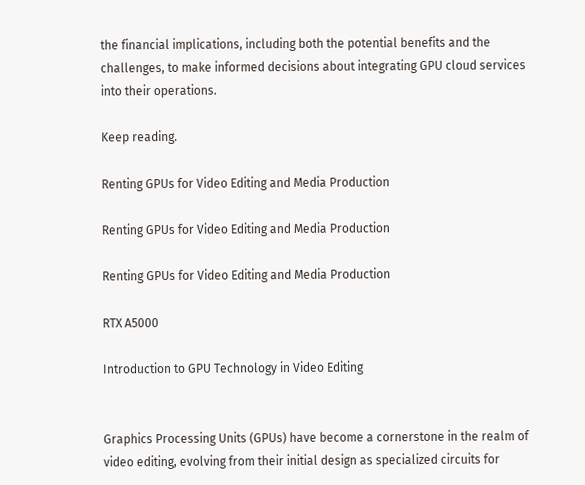the financial implications, including both the potential benefits and the challenges, to make informed decisions about integrating GPU cloud services into their operations.

Keep reading.

Renting GPUs for Video Editing and Media Production

Renting GPUs for Video Editing and Media Production

Renting GPUs for Video Editing and Media Production

RTX A5000

Introduction to GPU Technology in Video Editing


Graphics Processing Units (GPUs) have become a cornerstone in the realm of video editing, evolving from their initial design as specialized circuits for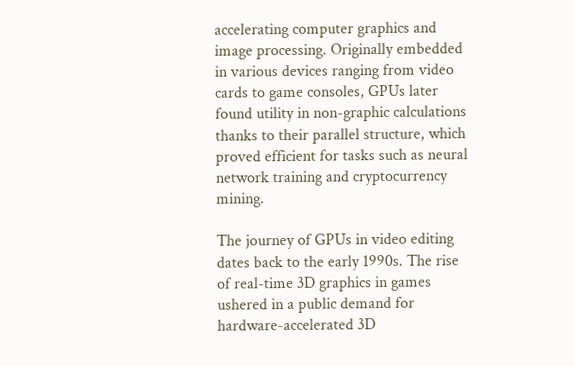accelerating computer graphics and image processing. Originally embedded in various devices ranging from video cards to game consoles, GPUs later found utility in non-graphic calculations thanks to their parallel structure, which proved efficient for tasks such as neural network training and cryptocurrency mining.

The journey of GPUs in video editing dates back to the early 1990s. The rise of real-time 3D graphics in games ushered in a public demand for hardware-accelerated 3D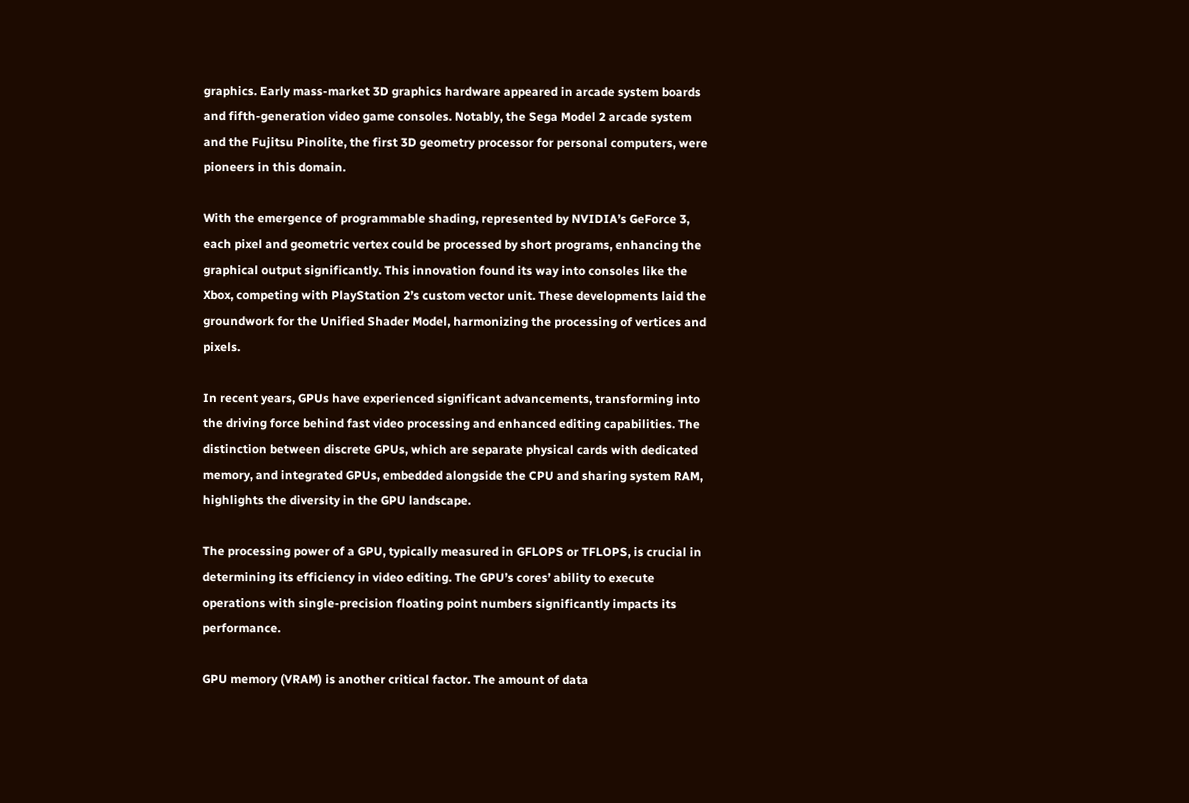graphics. Early mass-market 3D graphics hardware appeared in arcade system boards and fifth-generation video game consoles. Notably, the Sega Model 2 arcade system and the Fujitsu Pinolite, the first 3D geometry processor for personal computers, were pioneers in this domain.

With the emergence of programmable shading, represented by NVIDIA’s GeForce 3, each pixel and geometric vertex could be processed by short programs, enhancing the graphical output significantly. This innovation found its way into consoles like the Xbox, competing with PlayStation 2’s custom vector unit. These developments laid the groundwork for the Unified Shader Model, harmonizing the processing of vertices and pixels.

In recent years, GPUs have experienced significant advancements, transforming into the driving force behind fast video processing and enhanced editing capabilities. The distinction between discrete GPUs, which are separate physical cards with dedicated memory, and integrated GPUs, embedded alongside the CPU and sharing system RAM, highlights the diversity in the GPU landscape.

The processing power of a GPU, typically measured in GFLOPS or TFLOPS, is crucial in determining its efficiency in video editing. The GPU’s cores’ ability to execute operations with single-precision floating point numbers significantly impacts its performance.

GPU memory (VRAM) is another critical factor. The amount of data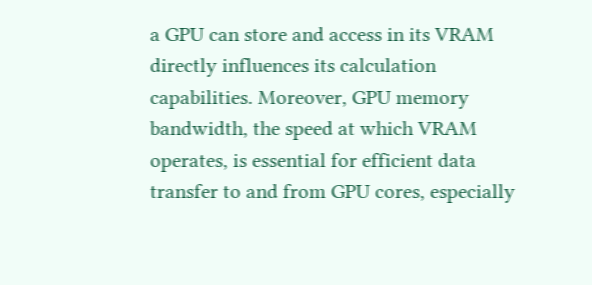a GPU can store and access in its VRAM directly influences its calculation capabilities. Moreover, GPU memory bandwidth, the speed at which VRAM operates, is essential for efficient data transfer to and from GPU cores, especially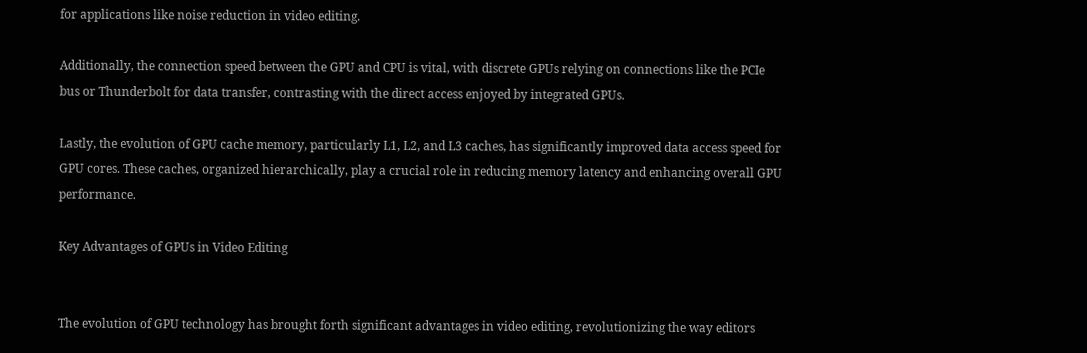for applications like noise reduction in video editing.

Additionally, the connection speed between the GPU and CPU is vital, with discrete GPUs relying on connections like the PCIe bus or Thunderbolt for data transfer, contrasting with the direct access enjoyed by integrated GPUs.

Lastly, the evolution of GPU cache memory, particularly L1, L2, and L3 caches, has significantly improved data access speed for GPU cores. These caches, organized hierarchically, play a crucial role in reducing memory latency and enhancing overall GPU performance.

Key Advantages of GPUs in Video Editing


The evolution of GPU technology has brought forth significant advantages in video editing, revolutionizing the way editors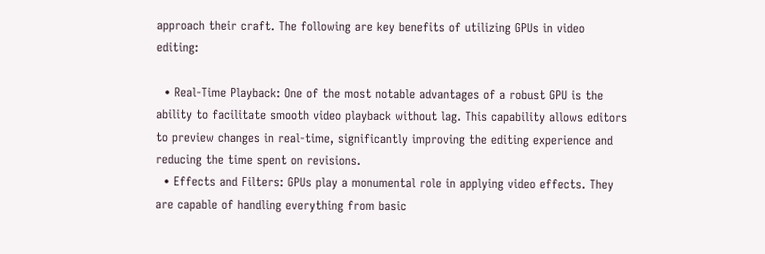approach their craft. The following are key benefits of utilizing GPUs in video editing:

  • Real-Time Playback: One of the most notable advantages of a robust GPU is the ability to facilitate smooth video playback without lag. This capability allows editors to preview changes in real-time, significantly improving the editing experience and reducing the time spent on revisions.
  • Effects and Filters: GPUs play a monumental role in applying video effects. They are capable of handling everything from basic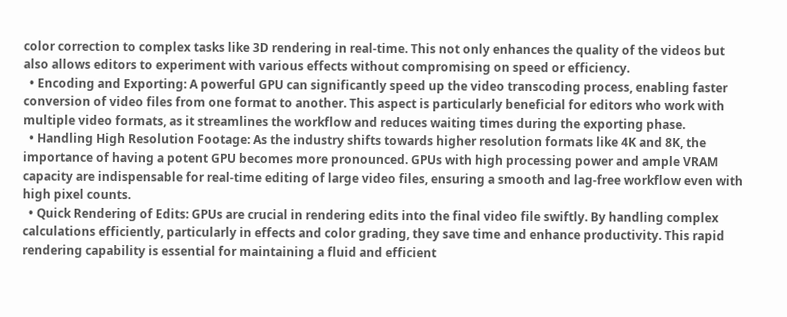color correction to complex tasks like 3D rendering in real-time. This not only enhances the quality of the videos but also allows editors to experiment with various effects without compromising on speed or efficiency.
  • Encoding and Exporting: A powerful GPU can significantly speed up the video transcoding process, enabling faster conversion of video files from one format to another. This aspect is particularly beneficial for editors who work with multiple video formats, as it streamlines the workflow and reduces waiting times during the exporting phase.
  • Handling High Resolution Footage: As the industry shifts towards higher resolution formats like 4K and 8K, the importance of having a potent GPU becomes more pronounced. GPUs with high processing power and ample VRAM capacity are indispensable for real-time editing of large video files, ensuring a smooth and lag-free workflow even with high pixel counts.
  • Quick Rendering of Edits: GPUs are crucial in rendering edits into the final video file swiftly. By handling complex calculations efficiently, particularly in effects and color grading, they save time and enhance productivity. This rapid rendering capability is essential for maintaining a fluid and efficient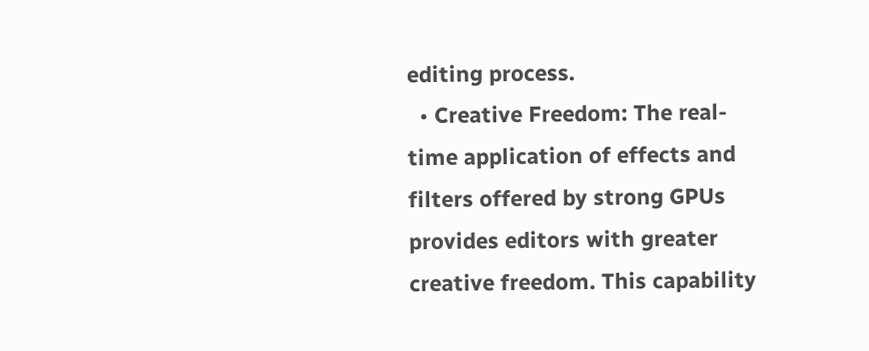editing process.
  • Creative Freedom: The real-time application of effects and filters offered by strong GPUs provides editors with greater creative freedom. This capability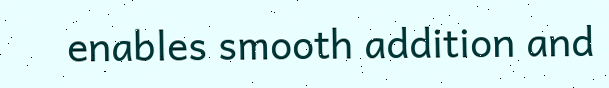enables smooth addition and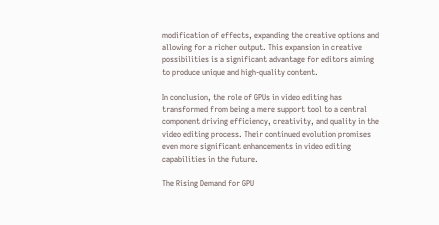modification of effects, expanding the creative options and allowing for a richer output. This expansion in creative possibilities is a significant advantage for editors aiming to produce unique and high-quality content.

In conclusion, the role of GPUs in video editing has transformed from being a mere support tool to a central component driving efficiency, creativity, and quality in the video editing process. Their continued evolution promises even more significant enhancements in video editing capabilities in the future.

The Rising Demand for GPU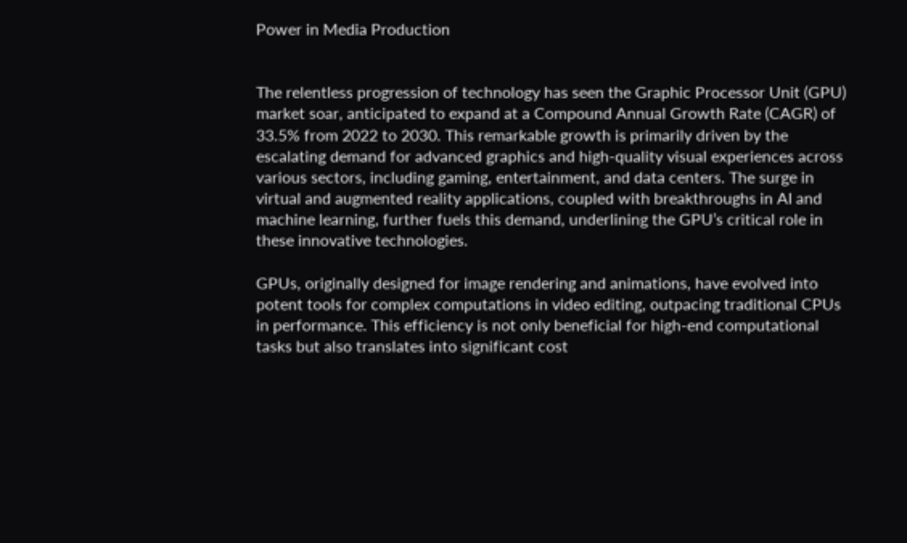Power in Media Production


The relentless progression of technology has seen the Graphic Processor Unit (GPU) market soar, anticipated to expand at a Compound Annual Growth Rate (CAGR) of 33.5% from 2022 to 2030. This remarkable growth is primarily driven by the escalating demand for advanced graphics and high-quality visual experiences across various sectors, including gaming, entertainment, and data centers. The surge in virtual and augmented reality applications, coupled with breakthroughs in AI and machine learning, further fuels this demand, underlining the GPU’s critical role in these innovative technologies.

GPUs, originally designed for image rendering and animations, have evolved into potent tools for complex computations in video editing, outpacing traditional CPUs in performance. This efficiency is not only beneficial for high-end computational tasks but also translates into significant cost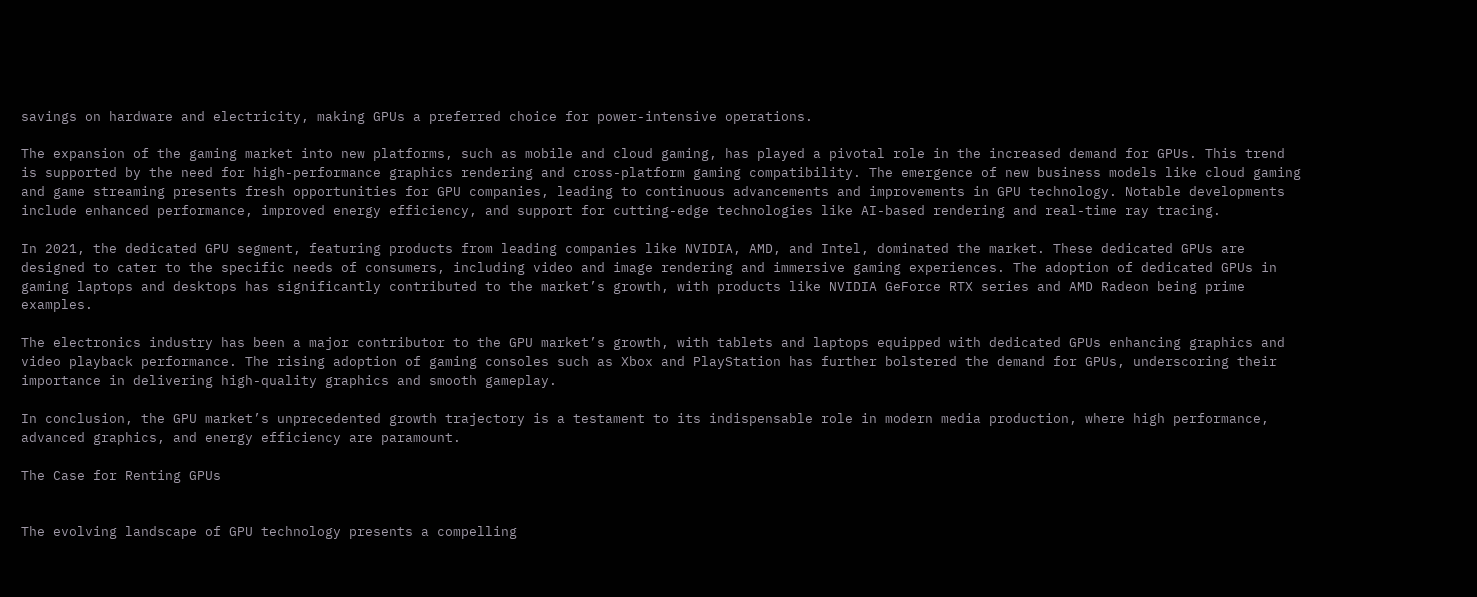savings on hardware and electricity, making GPUs a preferred choice for power-intensive operations.

The expansion of the gaming market into new platforms, such as mobile and cloud gaming, has played a pivotal role in the increased demand for GPUs. This trend is supported by the need for high-performance graphics rendering and cross-platform gaming compatibility. The emergence of new business models like cloud gaming and game streaming presents fresh opportunities for GPU companies, leading to continuous advancements and improvements in GPU technology. Notable developments include enhanced performance, improved energy efficiency, and support for cutting-edge technologies like AI-based rendering and real-time ray tracing.

In 2021, the dedicated GPU segment, featuring products from leading companies like NVIDIA, AMD, and Intel, dominated the market. These dedicated GPUs are designed to cater to the specific needs of consumers, including video and image rendering and immersive gaming experiences. The adoption of dedicated GPUs in gaming laptops and desktops has significantly contributed to the market’s growth, with products like NVIDIA GeForce RTX series and AMD Radeon being prime examples.

The electronics industry has been a major contributor to the GPU market’s growth, with tablets and laptops equipped with dedicated GPUs enhancing graphics and video playback performance. The rising adoption of gaming consoles such as Xbox and PlayStation has further bolstered the demand for GPUs, underscoring their importance in delivering high-quality graphics and smooth gameplay.

In conclusion, the GPU market’s unprecedented growth trajectory is a testament to its indispensable role in modern media production, where high performance, advanced graphics, and energy efficiency are paramount.

The Case for Renting GPUs


The evolving landscape of GPU technology presents a compelling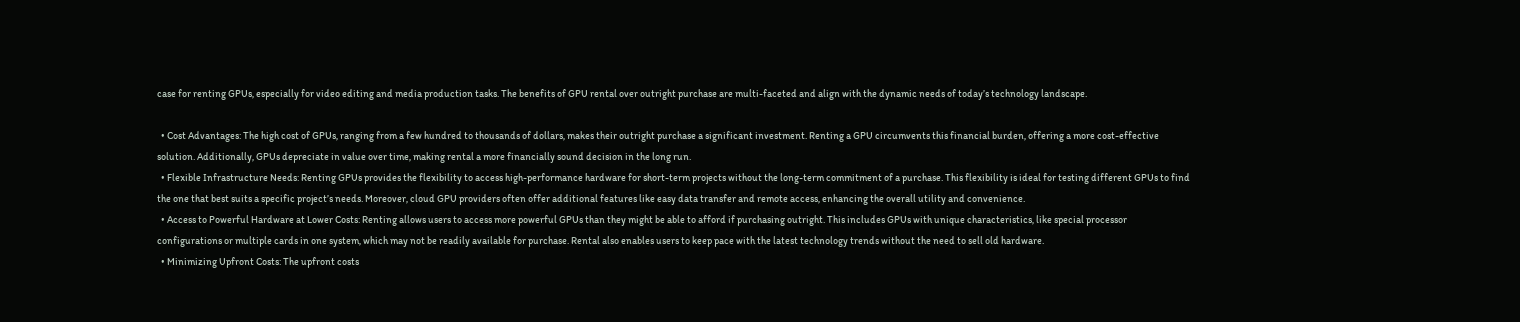case for renting GPUs, especially for video editing and media production tasks. The benefits of GPU rental over outright purchase are multi-faceted and align with the dynamic needs of today’s technology landscape.

  • Cost Advantages: The high cost of GPUs, ranging from a few hundred to thousands of dollars, makes their outright purchase a significant investment. Renting a GPU circumvents this financial burden, offering a more cost-effective solution. Additionally, GPUs depreciate in value over time, making rental a more financially sound decision in the long run.
  • Flexible Infrastructure Needs: Renting GPUs provides the flexibility to access high-performance hardware for short-term projects without the long-term commitment of a purchase. This flexibility is ideal for testing different GPUs to find the one that best suits a specific project’s needs. Moreover, cloud GPU providers often offer additional features like easy data transfer and remote access, enhancing the overall utility and convenience.
  • Access to Powerful Hardware at Lower Costs: Renting allows users to access more powerful GPUs than they might be able to afford if purchasing outright. This includes GPUs with unique characteristics, like special processor configurations or multiple cards in one system, which may not be readily available for purchase. Rental also enables users to keep pace with the latest technology trends without the need to sell old hardware.
  • Minimizing Upfront Costs: The upfront costs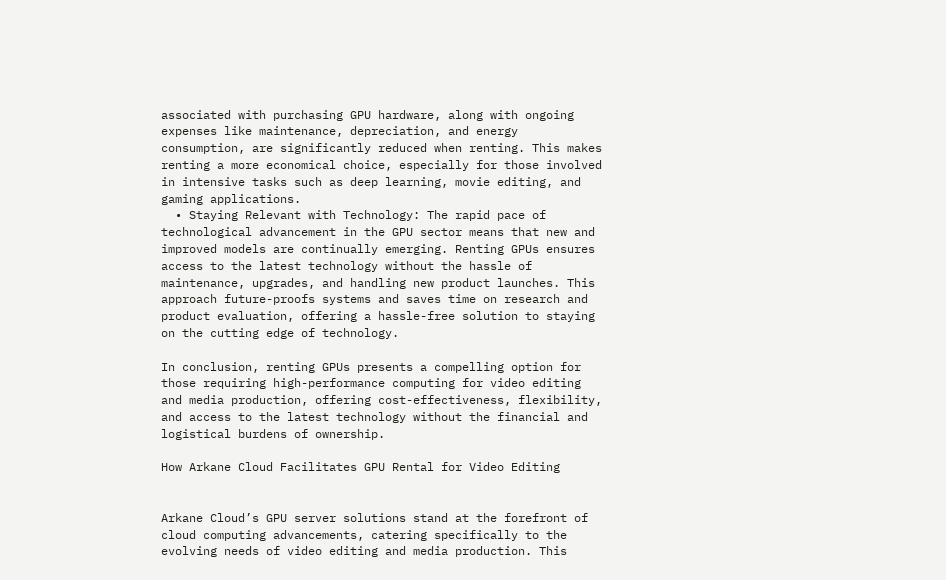associated with purchasing GPU hardware, along with ongoing expenses like maintenance, depreciation, and energy consumption, are significantly reduced when renting. This makes renting a more economical choice, especially for those involved in intensive tasks such as deep learning, movie editing, and gaming applications.
  • Staying Relevant with Technology: The rapid pace of technological advancement in the GPU sector means that new and improved models are continually emerging. Renting GPUs ensures access to the latest technology without the hassle of maintenance, upgrades, and handling new product launches. This approach future-proofs systems and saves time on research and product evaluation, offering a hassle-free solution to staying on the cutting edge of technology.

In conclusion, renting GPUs presents a compelling option for those requiring high-performance computing for video editing and media production, offering cost-effectiveness, flexibility, and access to the latest technology without the financial and logistical burdens of ownership.

How Arkane Cloud Facilitates GPU Rental for Video Editing


Arkane Cloud’s GPU server solutions stand at the forefront of cloud computing advancements, catering specifically to the evolving needs of video editing and media production. This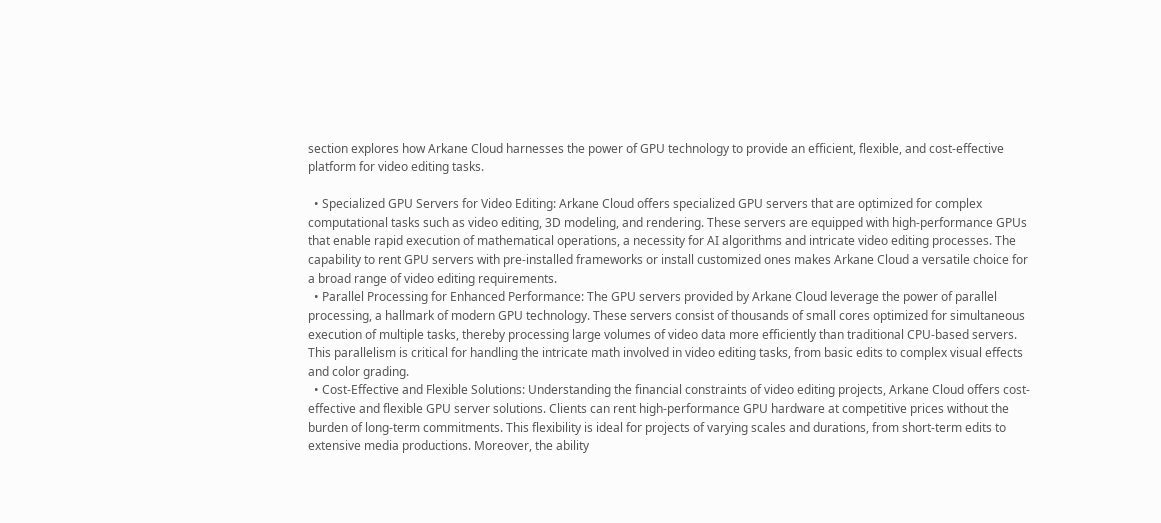section explores how Arkane Cloud harnesses the power of GPU technology to provide an efficient, flexible, and cost-effective platform for video editing tasks.

  • Specialized GPU Servers for Video Editing: Arkane Cloud offers specialized GPU servers that are optimized for complex computational tasks such as video editing, 3D modeling, and rendering. These servers are equipped with high-performance GPUs that enable rapid execution of mathematical operations, a necessity for AI algorithms and intricate video editing processes. The capability to rent GPU servers with pre-installed frameworks or install customized ones makes Arkane Cloud a versatile choice for a broad range of video editing requirements.
  • Parallel Processing for Enhanced Performance: The GPU servers provided by Arkane Cloud leverage the power of parallel processing, a hallmark of modern GPU technology. These servers consist of thousands of small cores optimized for simultaneous execution of multiple tasks, thereby processing large volumes of video data more efficiently than traditional CPU-based servers. This parallelism is critical for handling the intricate math involved in video editing tasks, from basic edits to complex visual effects and color grading.
  • Cost-Effective and Flexible Solutions: Understanding the financial constraints of video editing projects, Arkane Cloud offers cost-effective and flexible GPU server solutions. Clients can rent high-performance GPU hardware at competitive prices without the burden of long-term commitments. This flexibility is ideal for projects of varying scales and durations, from short-term edits to extensive media productions. Moreover, the ability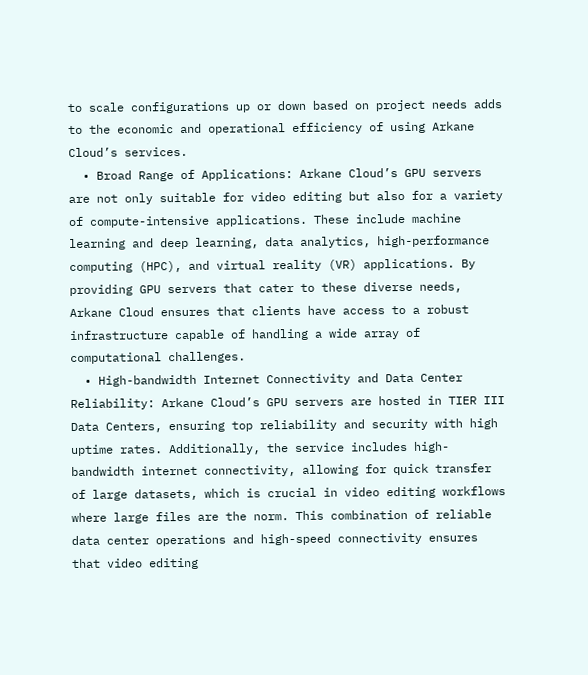to scale configurations up or down based on project needs adds to the economic and operational efficiency of using Arkane Cloud’s services.
  • Broad Range of Applications: Arkane Cloud’s GPU servers are not only suitable for video editing but also for a variety of compute-intensive applications. These include machine learning and deep learning, data analytics, high-performance computing (HPC), and virtual reality (VR) applications. By providing GPU servers that cater to these diverse needs, Arkane Cloud ensures that clients have access to a robust infrastructure capable of handling a wide array of computational challenges.
  • High-bandwidth Internet Connectivity and Data Center Reliability: Arkane Cloud’s GPU servers are hosted in TIER III Data Centers, ensuring top reliability and security with high uptime rates. Additionally, the service includes high-bandwidth internet connectivity, allowing for quick transfer of large datasets, which is crucial in video editing workflows where large files are the norm. This combination of reliable data center operations and high-speed connectivity ensures that video editing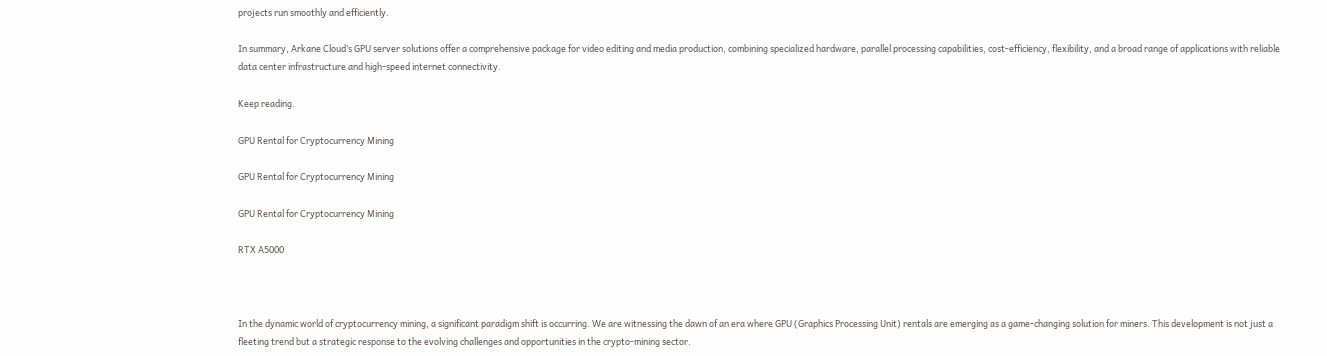projects run smoothly and efficiently.

In summary, Arkane Cloud’s GPU server solutions offer a comprehensive package for video editing and media production, combining specialized hardware, parallel processing capabilities, cost-efficiency, flexibility, and a broad range of applications with reliable data center infrastructure and high-speed internet connectivity.

Keep reading.

GPU Rental for Cryptocurrency Mining

GPU Rental for Cryptocurrency Mining

GPU Rental for Cryptocurrency Mining

RTX A5000



In the dynamic world of cryptocurrency mining, a significant paradigm shift is occurring. We are witnessing the dawn of an era where GPU (Graphics Processing Unit) rentals are emerging as a game-changing solution for miners. This development is not just a fleeting trend but a strategic response to the evolving challenges and opportunities in the crypto-mining sector.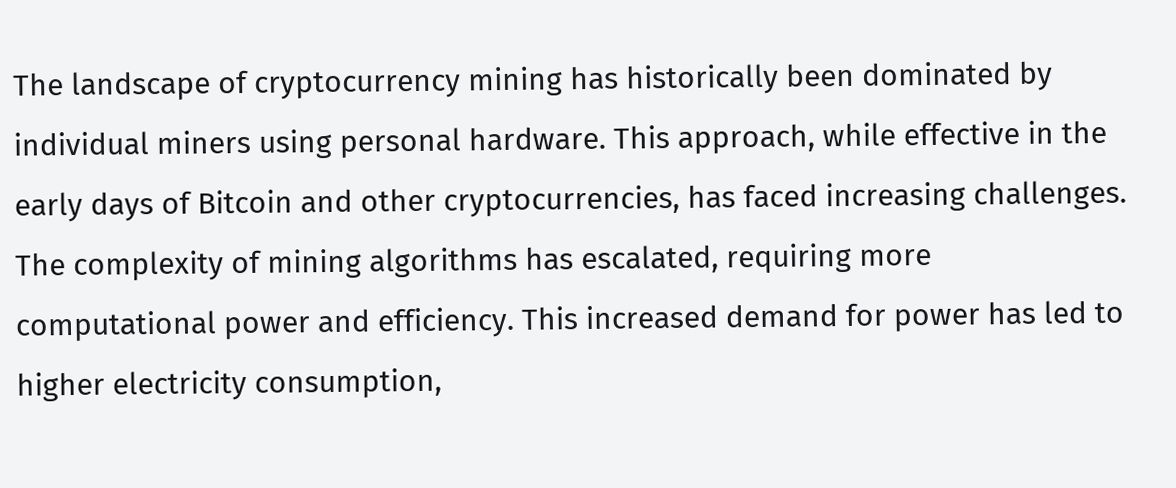The landscape of cryptocurrency mining has historically been dominated by individual miners using personal hardware. This approach, while effective in the early days of Bitcoin and other cryptocurrencies, has faced increasing challenges. The complexity of mining algorithms has escalated, requiring more computational power and efficiency. This increased demand for power has led to higher electricity consumption,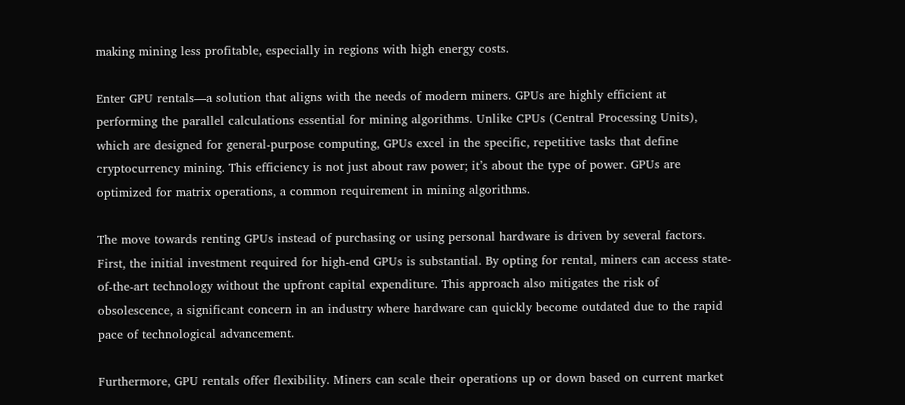making mining less profitable, especially in regions with high energy costs.

Enter GPU rentals—a solution that aligns with the needs of modern miners. GPUs are highly efficient at performing the parallel calculations essential for mining algorithms. Unlike CPUs (Central Processing Units), which are designed for general-purpose computing, GPUs excel in the specific, repetitive tasks that define cryptocurrency mining. This efficiency is not just about raw power; it’s about the type of power. GPUs are optimized for matrix operations, a common requirement in mining algorithms.

The move towards renting GPUs instead of purchasing or using personal hardware is driven by several factors. First, the initial investment required for high-end GPUs is substantial. By opting for rental, miners can access state-of-the-art technology without the upfront capital expenditure. This approach also mitigates the risk of obsolescence, a significant concern in an industry where hardware can quickly become outdated due to the rapid pace of technological advancement.

Furthermore, GPU rentals offer flexibility. Miners can scale their operations up or down based on current market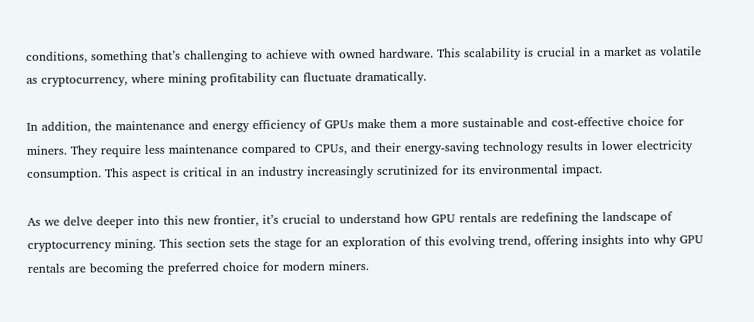conditions, something that’s challenging to achieve with owned hardware. This scalability is crucial in a market as volatile as cryptocurrency, where mining profitability can fluctuate dramatically.

In addition, the maintenance and energy efficiency of GPUs make them a more sustainable and cost-effective choice for miners. They require less maintenance compared to CPUs, and their energy-saving technology results in lower electricity consumption. This aspect is critical in an industry increasingly scrutinized for its environmental impact.

As we delve deeper into this new frontier, it’s crucial to understand how GPU rentals are redefining the landscape of cryptocurrency mining. This section sets the stage for an exploration of this evolving trend, offering insights into why GPU rentals are becoming the preferred choice for modern miners.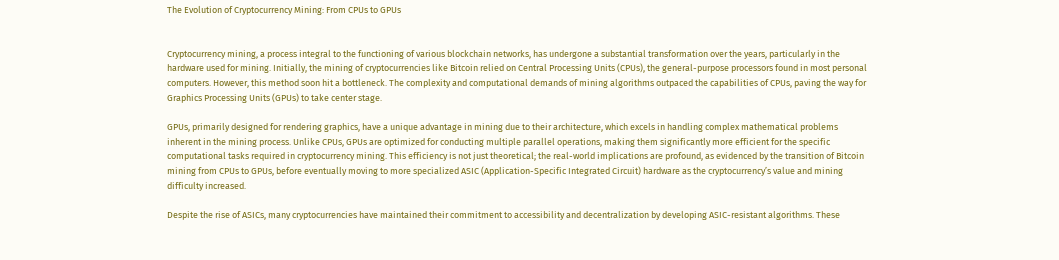The Evolution of Cryptocurrency Mining: From CPUs to GPUs


Cryptocurrency mining, a process integral to the functioning of various blockchain networks, has undergone a substantial transformation over the years, particularly in the hardware used for mining. Initially, the mining of cryptocurrencies like Bitcoin relied on Central Processing Units (CPUs), the general-purpose processors found in most personal computers. However, this method soon hit a bottleneck. The complexity and computational demands of mining algorithms outpaced the capabilities of CPUs, paving the way for Graphics Processing Units (GPUs) to take center stage.

GPUs, primarily designed for rendering graphics, have a unique advantage in mining due to their architecture, which excels in handling complex mathematical problems inherent in the mining process. Unlike CPUs, GPUs are optimized for conducting multiple parallel operations, making them significantly more efficient for the specific computational tasks required in cryptocurrency mining. This efficiency is not just theoretical; the real-world implications are profound, as evidenced by the transition of Bitcoin mining from CPUs to GPUs, before eventually moving to more specialized ASIC (Application-Specific Integrated Circuit) hardware as the cryptocurrency’s value and mining difficulty increased.

Despite the rise of ASICs, many cryptocurrencies have maintained their commitment to accessibility and decentralization by developing ASIC-resistant algorithms. These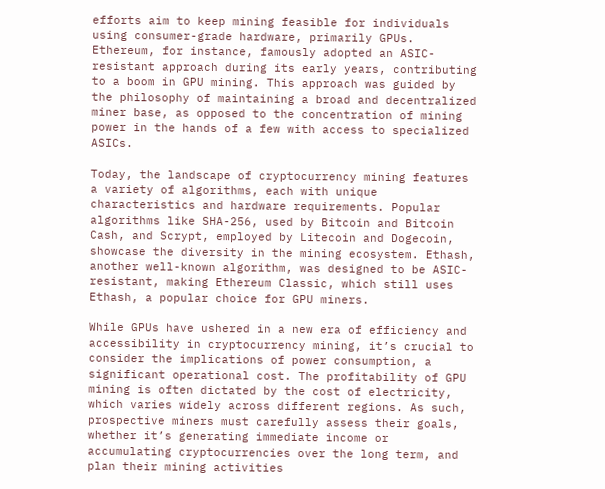efforts aim to keep mining feasible for individuals using consumer-grade hardware, primarily GPUs. Ethereum, for instance, famously adopted an ASIC-resistant approach during its early years, contributing to a boom in GPU mining. This approach was guided by the philosophy of maintaining a broad and decentralized miner base, as opposed to the concentration of mining power in the hands of a few with access to specialized ASICs.

Today, the landscape of cryptocurrency mining features a variety of algorithms, each with unique characteristics and hardware requirements. Popular algorithms like SHA-256, used by Bitcoin and Bitcoin Cash, and Scrypt, employed by Litecoin and Dogecoin, showcase the diversity in the mining ecosystem. Ethash, another well-known algorithm, was designed to be ASIC-resistant, making Ethereum Classic, which still uses Ethash, a popular choice for GPU miners.

While GPUs have ushered in a new era of efficiency and accessibility in cryptocurrency mining, it’s crucial to consider the implications of power consumption, a significant operational cost. The profitability of GPU mining is often dictated by the cost of electricity, which varies widely across different regions. As such, prospective miners must carefully assess their goals, whether it’s generating immediate income or accumulating cryptocurrencies over the long term, and plan their mining activities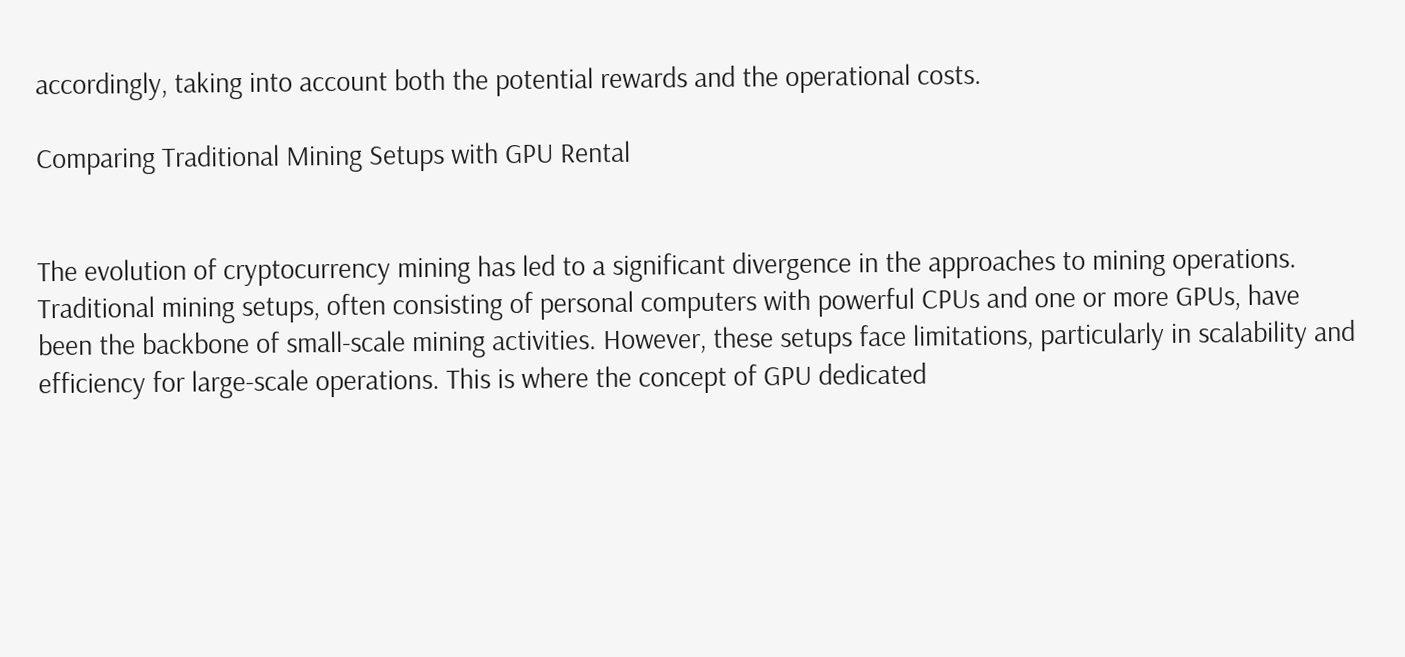accordingly, taking into account both the potential rewards and the operational costs.

Comparing Traditional Mining Setups with GPU Rental


The evolution of cryptocurrency mining has led to a significant divergence in the approaches to mining operations. Traditional mining setups, often consisting of personal computers with powerful CPUs and one or more GPUs, have been the backbone of small-scale mining activities. However, these setups face limitations, particularly in scalability and efficiency for large-scale operations. This is where the concept of GPU dedicated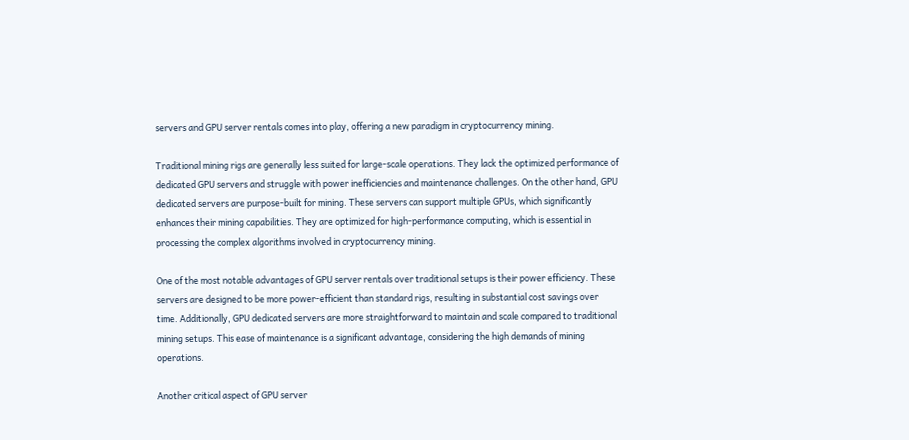servers and GPU server rentals comes into play, offering a new paradigm in cryptocurrency mining.

Traditional mining rigs are generally less suited for large-scale operations. They lack the optimized performance of dedicated GPU servers and struggle with power inefficiencies and maintenance challenges. On the other hand, GPU dedicated servers are purpose-built for mining. These servers can support multiple GPUs, which significantly enhances their mining capabilities. They are optimized for high-performance computing, which is essential in processing the complex algorithms involved in cryptocurrency mining.

One of the most notable advantages of GPU server rentals over traditional setups is their power efficiency. These servers are designed to be more power-efficient than standard rigs, resulting in substantial cost savings over time. Additionally, GPU dedicated servers are more straightforward to maintain and scale compared to traditional mining setups. This ease of maintenance is a significant advantage, considering the high demands of mining operations.

Another critical aspect of GPU server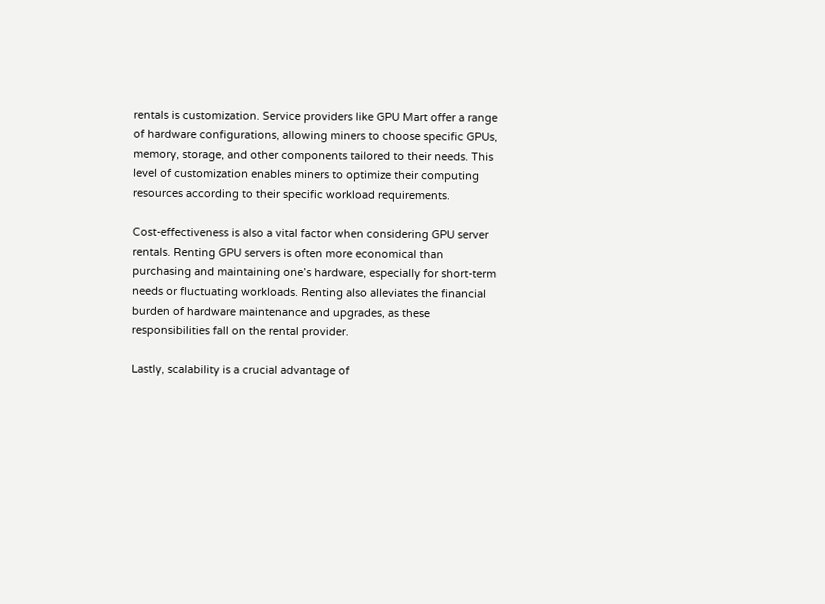rentals is customization. Service providers like GPU Mart offer a range of hardware configurations, allowing miners to choose specific GPUs, memory, storage, and other components tailored to their needs. This level of customization enables miners to optimize their computing resources according to their specific workload requirements.

Cost-effectiveness is also a vital factor when considering GPU server rentals. Renting GPU servers is often more economical than purchasing and maintaining one’s hardware, especially for short-term needs or fluctuating workloads. Renting also alleviates the financial burden of hardware maintenance and upgrades, as these responsibilities fall on the rental provider.

Lastly, scalability is a crucial advantage of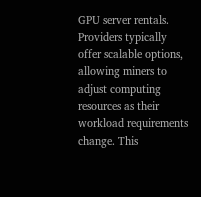GPU server rentals. Providers typically offer scalable options, allowing miners to adjust computing resources as their workload requirements change. This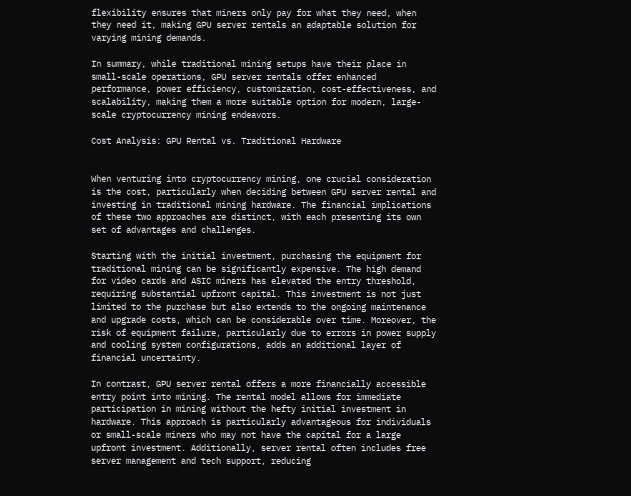flexibility ensures that miners only pay for what they need, when they need it, making GPU server rentals an adaptable solution for varying mining demands.

In summary, while traditional mining setups have their place in small-scale operations, GPU server rentals offer enhanced performance, power efficiency, customization, cost-effectiveness, and scalability, making them a more suitable option for modern, large-scale cryptocurrency mining endeavors.

Cost Analysis: GPU Rental vs. Traditional Hardware


When venturing into cryptocurrency mining, one crucial consideration is the cost, particularly when deciding between GPU server rental and investing in traditional mining hardware. The financial implications of these two approaches are distinct, with each presenting its own set of advantages and challenges.

Starting with the initial investment, purchasing the equipment for traditional mining can be significantly expensive. The high demand for video cards and ASIC miners has elevated the entry threshold, requiring substantial upfront capital. This investment is not just limited to the purchase but also extends to the ongoing maintenance and upgrade costs, which can be considerable over time. Moreover, the risk of equipment failure, particularly due to errors in power supply and cooling system configurations, adds an additional layer of financial uncertainty.

In contrast, GPU server rental offers a more financially accessible entry point into mining. The rental model allows for immediate participation in mining without the hefty initial investment in hardware. This approach is particularly advantageous for individuals or small-scale miners who may not have the capital for a large upfront investment. Additionally, server rental often includes free server management and tech support, reducing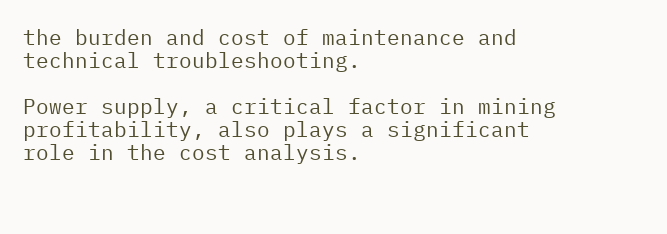the burden and cost of maintenance and technical troubleshooting.

Power supply, a critical factor in mining profitability, also plays a significant role in the cost analysis.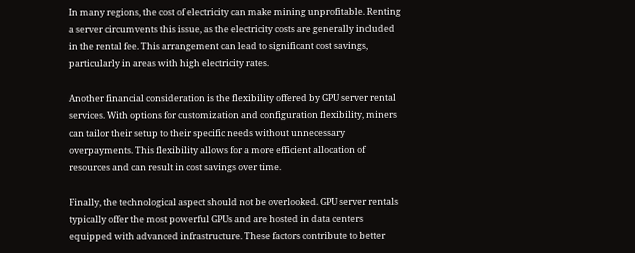In many regions, the cost of electricity can make mining unprofitable. Renting a server circumvents this issue, as the electricity costs are generally included in the rental fee. This arrangement can lead to significant cost savings, particularly in areas with high electricity rates.

Another financial consideration is the flexibility offered by GPU server rental services. With options for customization and configuration flexibility, miners can tailor their setup to their specific needs without unnecessary overpayments. This flexibility allows for a more efficient allocation of resources and can result in cost savings over time.

Finally, the technological aspect should not be overlooked. GPU server rentals typically offer the most powerful GPUs and are hosted in data centers equipped with advanced infrastructure. These factors contribute to better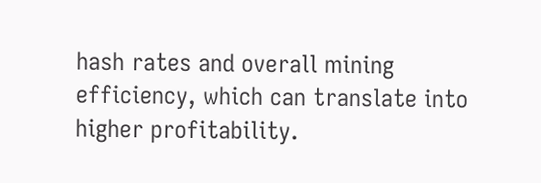hash rates and overall mining efficiency, which can translate into higher profitability.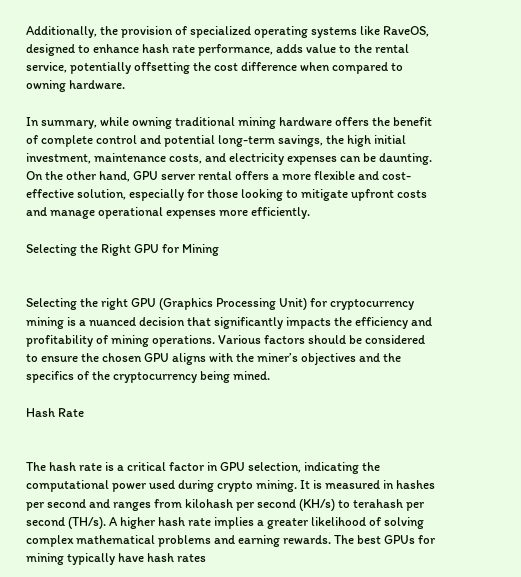Additionally, the provision of specialized operating systems like RaveOS, designed to enhance hash rate performance, adds value to the rental service, potentially offsetting the cost difference when compared to owning hardware.

In summary, while owning traditional mining hardware offers the benefit of complete control and potential long-term savings, the high initial investment, maintenance costs, and electricity expenses can be daunting. On the other hand, GPU server rental offers a more flexible and cost-effective solution, especially for those looking to mitigate upfront costs and manage operational expenses more efficiently.

Selecting the Right GPU for Mining


Selecting the right GPU (Graphics Processing Unit) for cryptocurrency mining is a nuanced decision that significantly impacts the efficiency and profitability of mining operations. Various factors should be considered to ensure the chosen GPU aligns with the miner’s objectives and the specifics of the cryptocurrency being mined.

Hash Rate


The hash rate is a critical factor in GPU selection, indicating the computational power used during crypto mining. It is measured in hashes per second and ranges from kilohash per second (KH/s) to terahash per second (TH/s). A higher hash rate implies a greater likelihood of solving complex mathematical problems and earning rewards. The best GPUs for mining typically have hash rates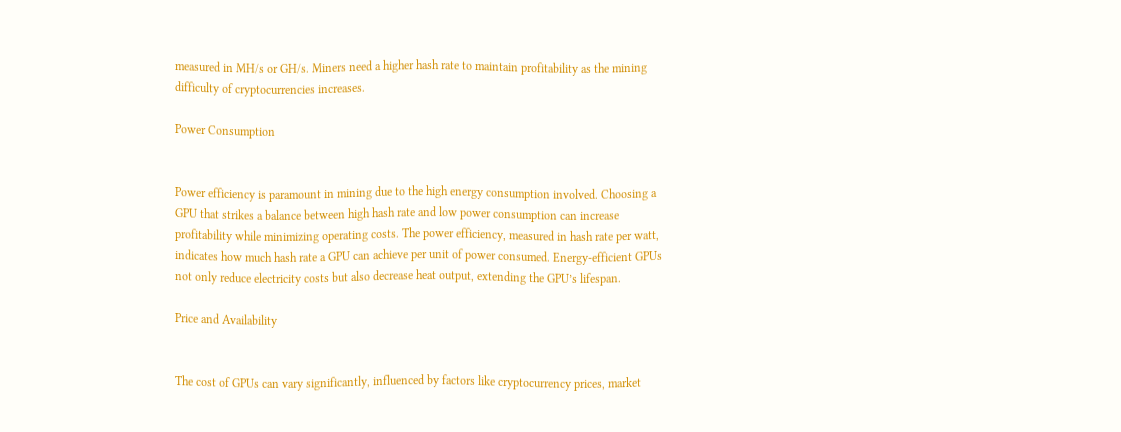measured in MH/s or GH/s. Miners need a higher hash rate to maintain profitability as the mining difficulty of cryptocurrencies increases.

Power Consumption


Power efficiency is paramount in mining due to the high energy consumption involved. Choosing a GPU that strikes a balance between high hash rate and low power consumption can increase profitability while minimizing operating costs. The power efficiency, measured in hash rate per watt, indicates how much hash rate a GPU can achieve per unit of power consumed. Energy-efficient GPUs not only reduce electricity costs but also decrease heat output, extending the GPU’s lifespan.

Price and Availability


The cost of GPUs can vary significantly, influenced by factors like cryptocurrency prices, market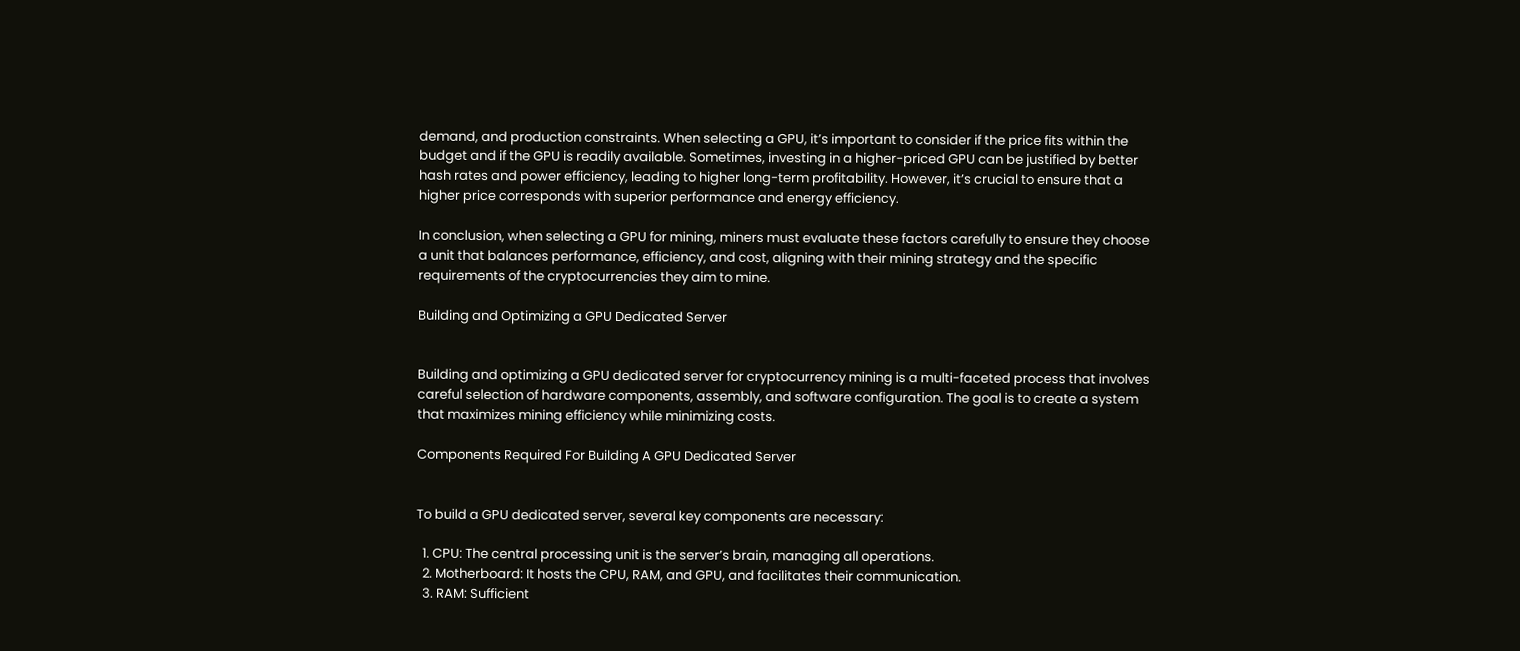demand, and production constraints. When selecting a GPU, it’s important to consider if the price fits within the budget and if the GPU is readily available. Sometimes, investing in a higher-priced GPU can be justified by better hash rates and power efficiency, leading to higher long-term profitability. However, it’s crucial to ensure that a higher price corresponds with superior performance and energy efficiency.

In conclusion, when selecting a GPU for mining, miners must evaluate these factors carefully to ensure they choose a unit that balances performance, efficiency, and cost, aligning with their mining strategy and the specific requirements of the cryptocurrencies they aim to mine.

Building and Optimizing a GPU Dedicated Server


Building and optimizing a GPU dedicated server for cryptocurrency mining is a multi-faceted process that involves careful selection of hardware components, assembly, and software configuration. The goal is to create a system that maximizes mining efficiency while minimizing costs.

Components Required For Building A GPU Dedicated Server


To build a GPU dedicated server, several key components are necessary:

  1. CPU: The central processing unit is the server’s brain, managing all operations.
  2. Motherboard: It hosts the CPU, RAM, and GPU, and facilitates their communication.
  3. RAM: Sufficient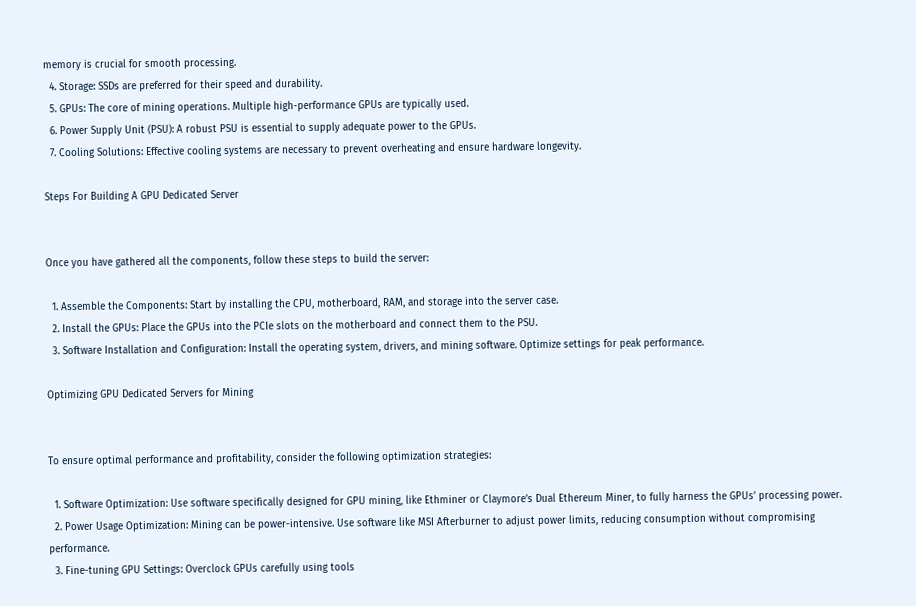memory is crucial for smooth processing.
  4. Storage: SSDs are preferred for their speed and durability.
  5. GPUs: The core of mining operations. Multiple high-performance GPUs are typically used.
  6. Power Supply Unit (PSU): A robust PSU is essential to supply adequate power to the GPUs.
  7. Cooling Solutions: Effective cooling systems are necessary to prevent overheating and ensure hardware longevity.

Steps For Building A GPU Dedicated Server


Once you have gathered all the components, follow these steps to build the server:

  1. Assemble the Components: Start by installing the CPU, motherboard, RAM, and storage into the server case.
  2. Install the GPUs: Place the GPUs into the PCIe slots on the motherboard and connect them to the PSU.
  3. Software Installation and Configuration: Install the operating system, drivers, and mining software. Optimize settings for peak performance.

Optimizing GPU Dedicated Servers for Mining


To ensure optimal performance and profitability, consider the following optimization strategies:

  1. Software Optimization: Use software specifically designed for GPU mining, like Ethminer or Claymore’s Dual Ethereum Miner, to fully harness the GPUs’ processing power.
  2. Power Usage Optimization: Mining can be power-intensive. Use software like MSI Afterburner to adjust power limits, reducing consumption without compromising performance.
  3. Fine-tuning GPU Settings: Overclock GPUs carefully using tools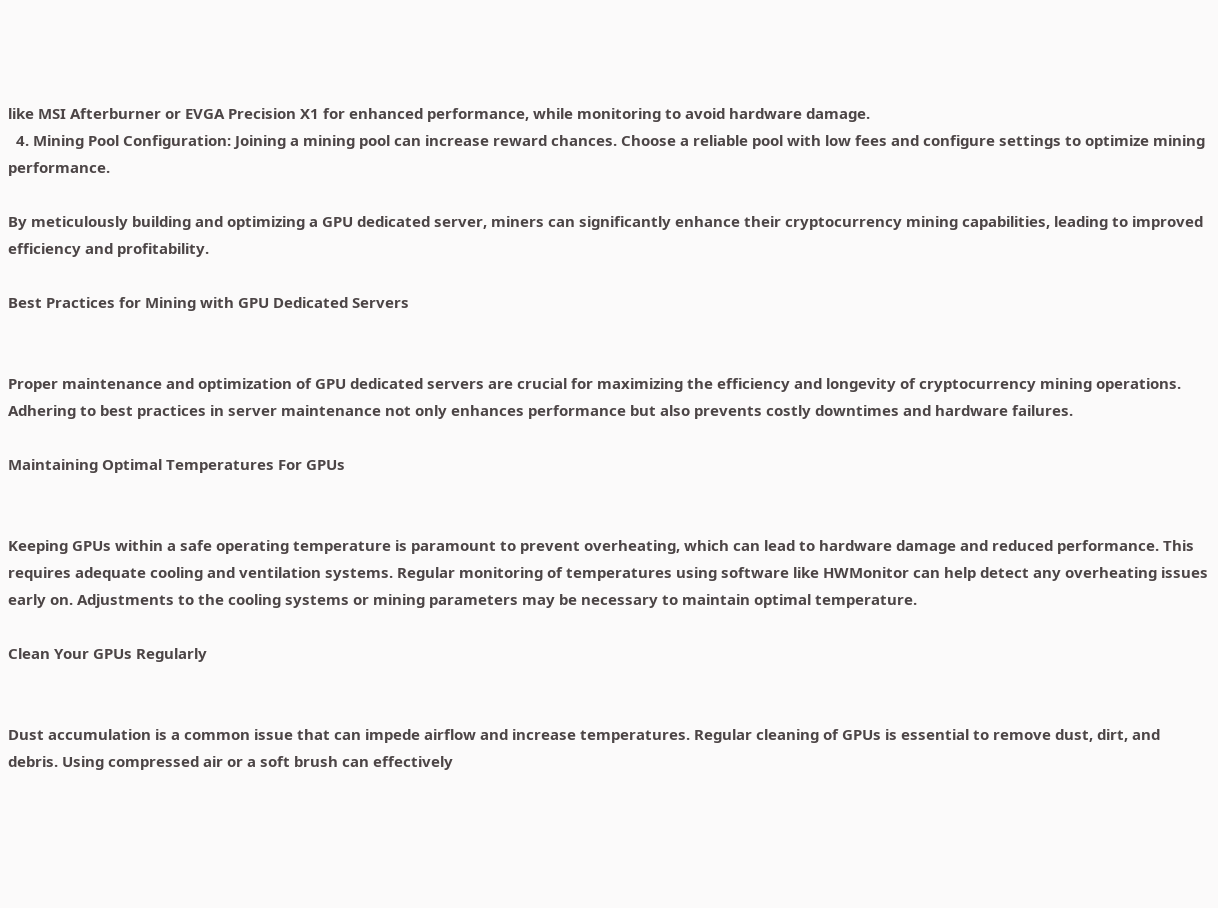like MSI Afterburner or EVGA Precision X1 for enhanced performance, while monitoring to avoid hardware damage.
  4. Mining Pool Configuration: Joining a mining pool can increase reward chances. Choose a reliable pool with low fees and configure settings to optimize mining performance.

By meticulously building and optimizing a GPU dedicated server, miners can significantly enhance their cryptocurrency mining capabilities, leading to improved efficiency and profitability.

Best Practices for Mining with GPU Dedicated Servers


Proper maintenance and optimization of GPU dedicated servers are crucial for maximizing the efficiency and longevity of cryptocurrency mining operations. Adhering to best practices in server maintenance not only enhances performance but also prevents costly downtimes and hardware failures.

Maintaining Optimal Temperatures For GPUs


Keeping GPUs within a safe operating temperature is paramount to prevent overheating, which can lead to hardware damage and reduced performance. This requires adequate cooling and ventilation systems. Regular monitoring of temperatures using software like HWMonitor can help detect any overheating issues early on. Adjustments to the cooling systems or mining parameters may be necessary to maintain optimal temperature.

Clean Your GPUs Regularly


Dust accumulation is a common issue that can impede airflow and increase temperatures. Regular cleaning of GPUs is essential to remove dust, dirt, and debris. Using compressed air or a soft brush can effectively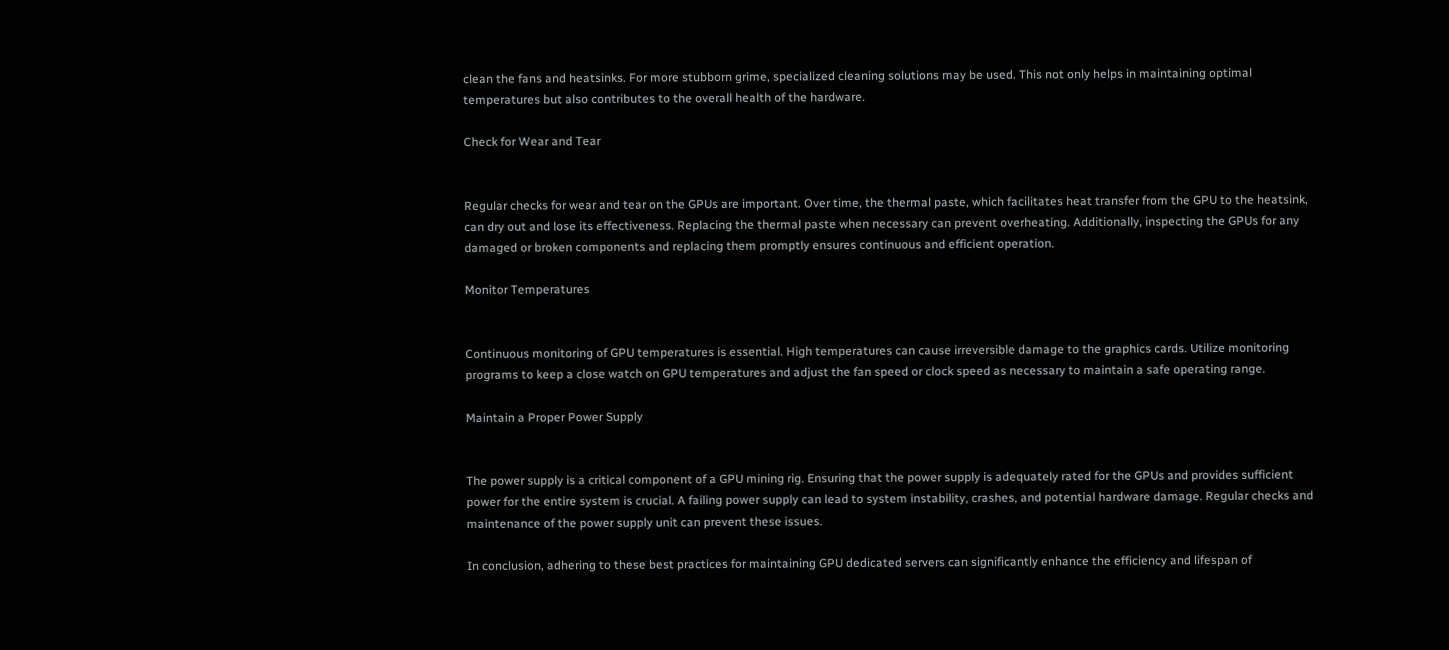clean the fans and heatsinks. For more stubborn grime, specialized cleaning solutions may be used. This not only helps in maintaining optimal temperatures but also contributes to the overall health of the hardware.

Check for Wear and Tear


Regular checks for wear and tear on the GPUs are important. Over time, the thermal paste, which facilitates heat transfer from the GPU to the heatsink, can dry out and lose its effectiveness. Replacing the thermal paste when necessary can prevent overheating. Additionally, inspecting the GPUs for any damaged or broken components and replacing them promptly ensures continuous and efficient operation.

Monitor Temperatures


Continuous monitoring of GPU temperatures is essential. High temperatures can cause irreversible damage to the graphics cards. Utilize monitoring programs to keep a close watch on GPU temperatures and adjust the fan speed or clock speed as necessary to maintain a safe operating range.

Maintain a Proper Power Supply


The power supply is a critical component of a GPU mining rig. Ensuring that the power supply is adequately rated for the GPUs and provides sufficient power for the entire system is crucial. A failing power supply can lead to system instability, crashes, and potential hardware damage. Regular checks and maintenance of the power supply unit can prevent these issues.

In conclusion, adhering to these best practices for maintaining GPU dedicated servers can significantly enhance the efficiency and lifespan of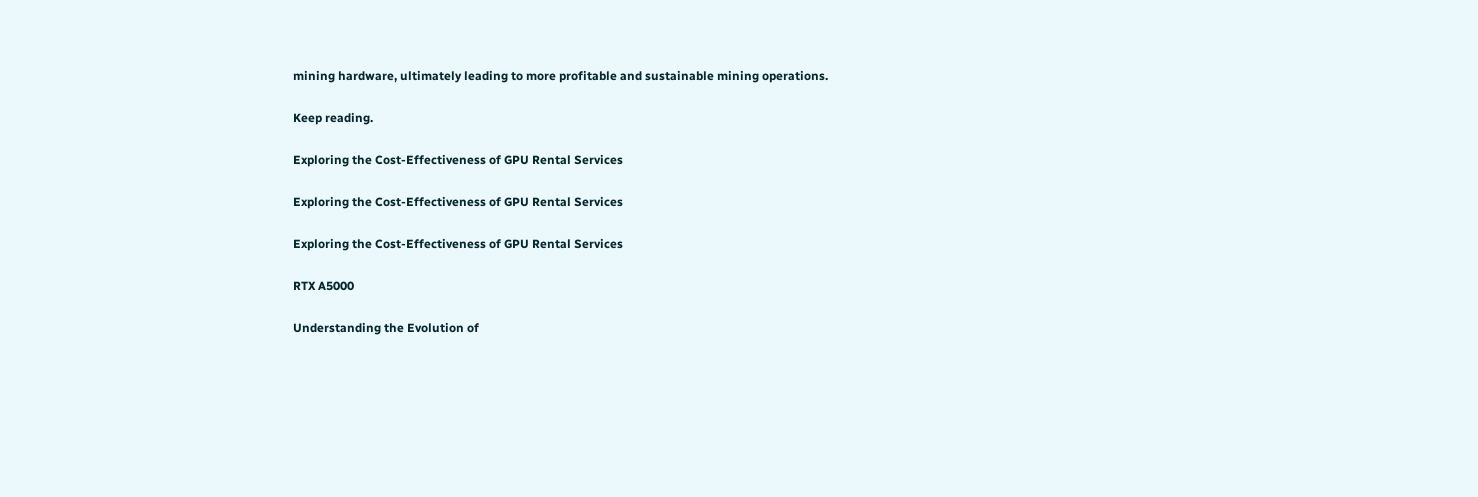mining hardware, ultimately leading to more profitable and sustainable mining operations.

Keep reading.

Exploring the Cost-Effectiveness of GPU Rental Services

Exploring the Cost-Effectiveness of GPU Rental Services

Exploring the Cost-Effectiveness of GPU Rental Services

RTX A5000

Understanding the Evolution of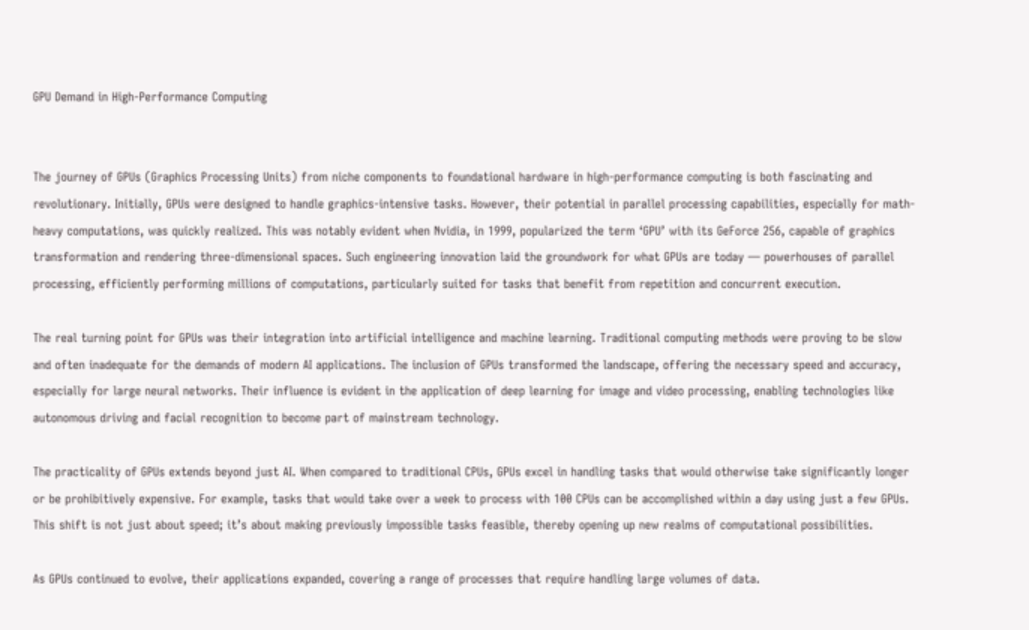GPU Demand in High-Performance Computing


The journey of GPUs (Graphics Processing Units) from niche components to foundational hardware in high-performance computing is both fascinating and revolutionary. Initially, GPUs were designed to handle graphics-intensive tasks. However, their potential in parallel processing capabilities, especially for math-heavy computations, was quickly realized. This was notably evident when Nvidia, in 1999, popularized the term ‘GPU’ with its GeForce 256, capable of graphics transformation and rendering three-dimensional spaces. Such engineering innovation laid the groundwork for what GPUs are today — powerhouses of parallel processing, efficiently performing millions of computations, particularly suited for tasks that benefit from repetition and concurrent execution.

The real turning point for GPUs was their integration into artificial intelligence and machine learning. Traditional computing methods were proving to be slow and often inadequate for the demands of modern AI applications. The inclusion of GPUs transformed the landscape, offering the necessary speed and accuracy, especially for large neural networks. Their influence is evident in the application of deep learning for image and video processing, enabling technologies like autonomous driving and facial recognition to become part of mainstream technology.

The practicality of GPUs extends beyond just AI. When compared to traditional CPUs, GPUs excel in handling tasks that would otherwise take significantly longer or be prohibitively expensive. For example, tasks that would take over a week to process with 100 CPUs can be accomplished within a day using just a few GPUs. This shift is not just about speed; it’s about making previously impossible tasks feasible, thereby opening up new realms of computational possibilities.

As GPUs continued to evolve, their applications expanded, covering a range of processes that require handling large volumes of data.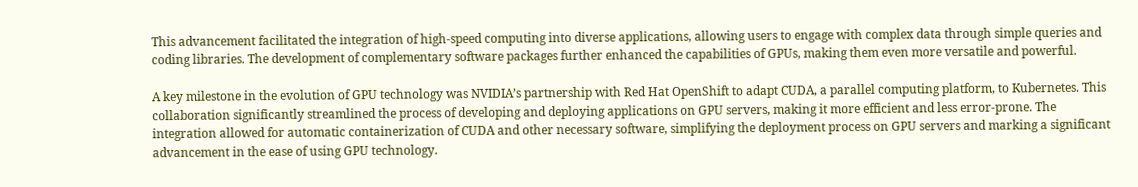This advancement facilitated the integration of high-speed computing into diverse applications, allowing users to engage with complex data through simple queries and coding libraries. The development of complementary software packages further enhanced the capabilities of GPUs, making them even more versatile and powerful.

A key milestone in the evolution of GPU technology was NVIDIA’s partnership with Red Hat OpenShift to adapt CUDA, a parallel computing platform, to Kubernetes. This collaboration significantly streamlined the process of developing and deploying applications on GPU servers, making it more efficient and less error-prone. The integration allowed for automatic containerization of CUDA and other necessary software, simplifying the deployment process on GPU servers and marking a significant advancement in the ease of using GPU technology.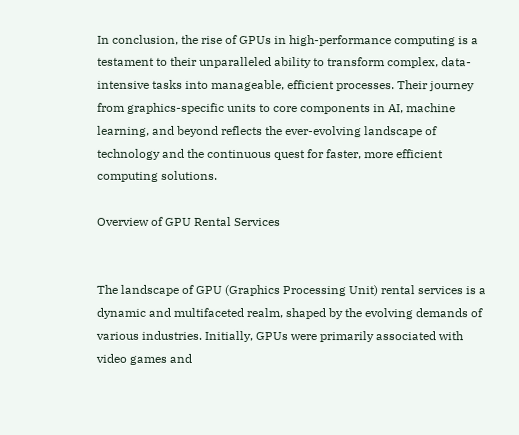In conclusion, the rise of GPUs in high-performance computing is a testament to their unparalleled ability to transform complex, data-intensive tasks into manageable, efficient processes. Their journey from graphics-specific units to core components in AI, machine learning, and beyond reflects the ever-evolving landscape of technology and the continuous quest for faster, more efficient computing solutions.

Overview of GPU Rental Services


The landscape of GPU (Graphics Processing Unit) rental services is a dynamic and multifaceted realm, shaped by the evolving demands of various industries. Initially, GPUs were primarily associated with video games and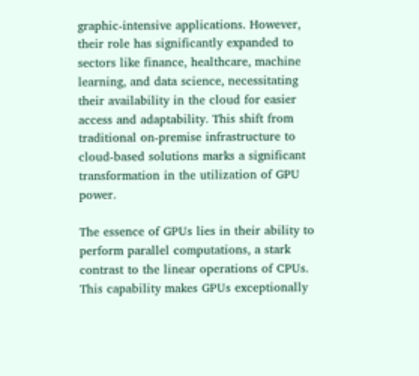graphic-intensive applications. However, their role has significantly expanded to sectors like finance, healthcare, machine learning, and data science, necessitating their availability in the cloud for easier access and adaptability. This shift from traditional on-premise infrastructure to cloud-based solutions marks a significant transformation in the utilization of GPU power.

The essence of GPUs lies in their ability to perform parallel computations, a stark contrast to the linear operations of CPUs. This capability makes GPUs exceptionally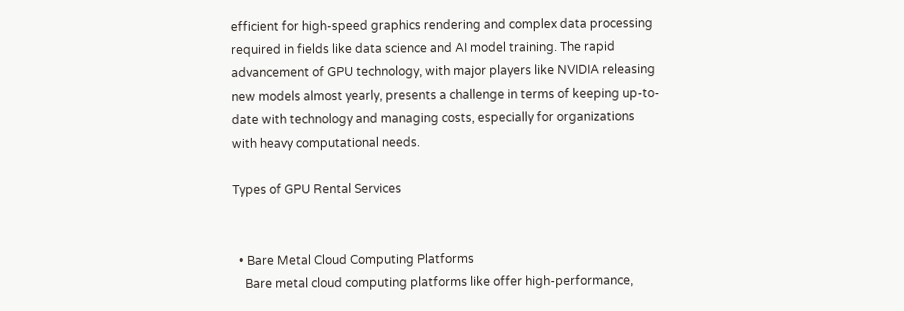efficient for high-speed graphics rendering and complex data processing required in fields like data science and AI model training. The rapid advancement of GPU technology, with major players like NVIDIA releasing new models almost yearly, presents a challenge in terms of keeping up-to-date with technology and managing costs, especially for organizations with heavy computational needs.

Types of GPU Rental Services


  • Bare Metal Cloud Computing Platforms
    Bare metal cloud computing platforms like offer high-performance,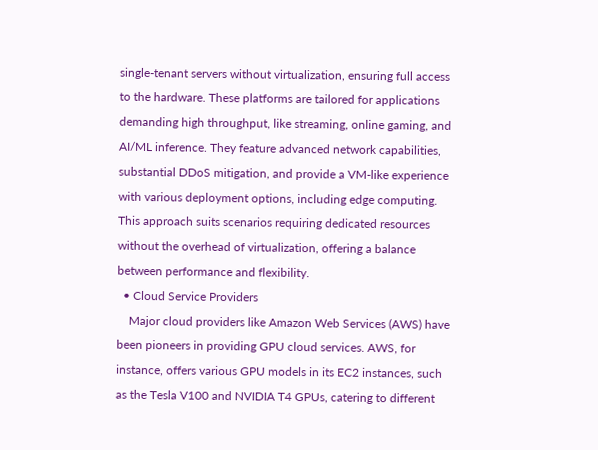single-tenant servers without virtualization, ensuring full access to the hardware. These platforms are tailored for applications demanding high throughput, like streaming, online gaming, and AI/ML inference. They feature advanced network capabilities, substantial DDoS mitigation, and provide a VM-like experience with various deployment options, including edge computing. This approach suits scenarios requiring dedicated resources without the overhead of virtualization, offering a balance between performance and flexibility.
  • Cloud Service Providers
    Major cloud providers like Amazon Web Services (AWS) have been pioneers in providing GPU cloud services. AWS, for instance, offers various GPU models in its EC2 instances, such as the Tesla V100 and NVIDIA T4 GPUs, catering to different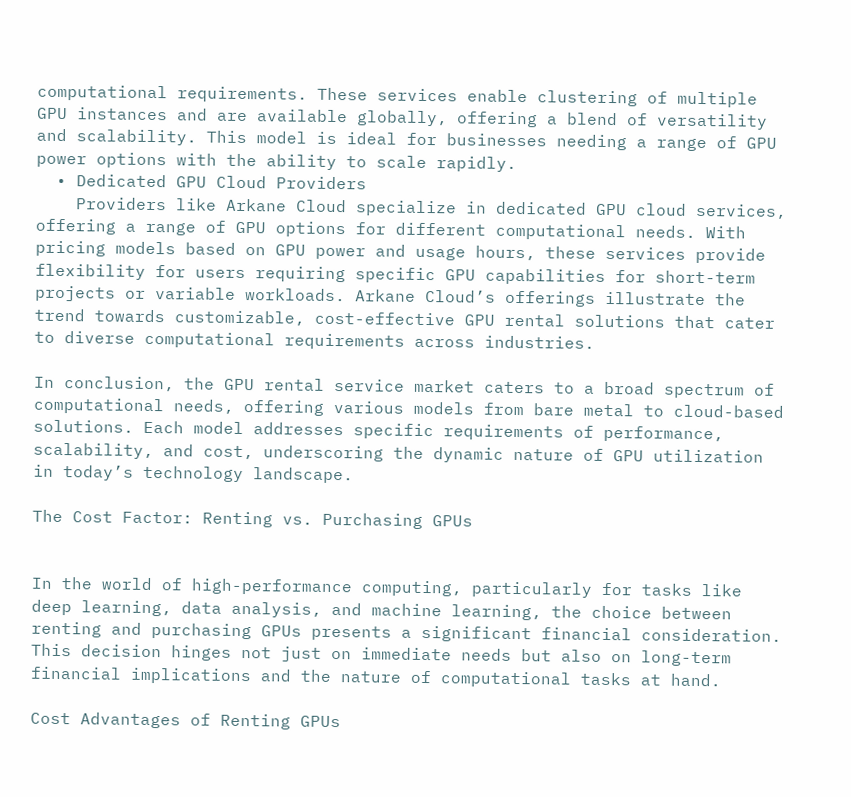computational requirements. These services enable clustering of multiple GPU instances and are available globally, offering a blend of versatility and scalability. This model is ideal for businesses needing a range of GPU power options with the ability to scale rapidly.
  • Dedicated GPU Cloud Providers
    Providers like Arkane Cloud specialize in dedicated GPU cloud services, offering a range of GPU options for different computational needs. With pricing models based on GPU power and usage hours, these services provide flexibility for users requiring specific GPU capabilities for short-term projects or variable workloads. Arkane Cloud’s offerings illustrate the trend towards customizable, cost-effective GPU rental solutions that cater to diverse computational requirements across industries.

In conclusion, the GPU rental service market caters to a broad spectrum of computational needs, offering various models from bare metal to cloud-based solutions. Each model addresses specific requirements of performance, scalability, and cost, underscoring the dynamic nature of GPU utilization in today’s technology landscape.

The Cost Factor: Renting vs. Purchasing GPUs


In the world of high-performance computing, particularly for tasks like deep learning, data analysis, and machine learning, the choice between renting and purchasing GPUs presents a significant financial consideration. This decision hinges not just on immediate needs but also on long-term financial implications and the nature of computational tasks at hand.

Cost Advantages of Renting GPUs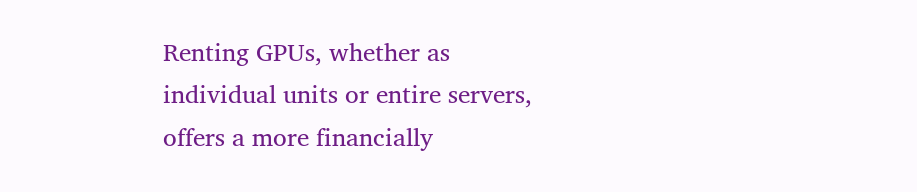Renting GPUs, whether as individual units or entire servers, offers a more financially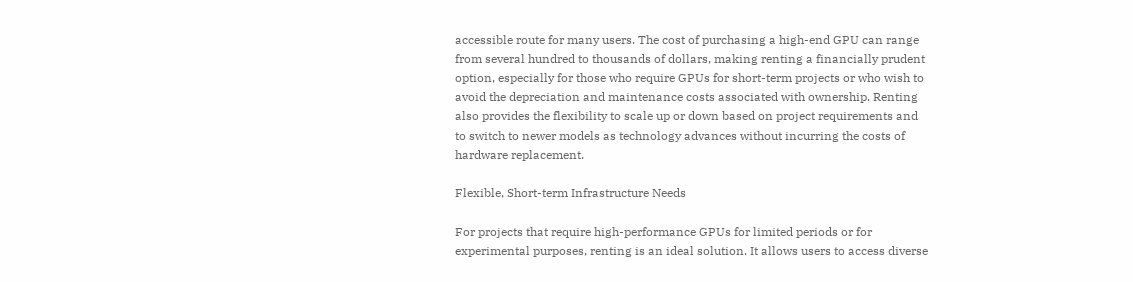accessible route for many users. The cost of purchasing a high-end GPU can range from several hundred to thousands of dollars, making renting a financially prudent option, especially for those who require GPUs for short-term projects or who wish to avoid the depreciation and maintenance costs associated with ownership. Renting also provides the flexibility to scale up or down based on project requirements and to switch to newer models as technology advances without incurring the costs of hardware replacement.

Flexible, Short-term Infrastructure Needs

For projects that require high-performance GPUs for limited periods or for experimental purposes, renting is an ideal solution. It allows users to access diverse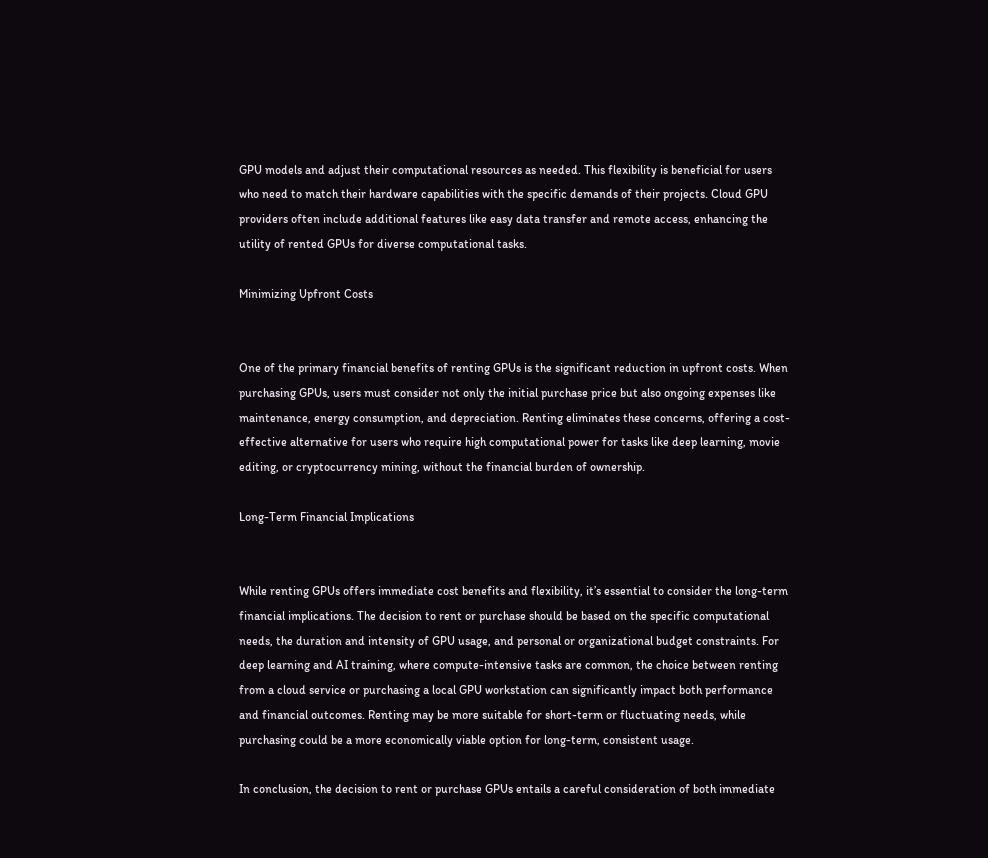GPU models and adjust their computational resources as needed. This flexibility is beneficial for users who need to match their hardware capabilities with the specific demands of their projects. Cloud GPU providers often include additional features like easy data transfer and remote access, enhancing the utility of rented GPUs for diverse computational tasks.

Minimizing Upfront Costs


One of the primary financial benefits of renting GPUs is the significant reduction in upfront costs. When purchasing GPUs, users must consider not only the initial purchase price but also ongoing expenses like maintenance, energy consumption, and depreciation. Renting eliminates these concerns, offering a cost-effective alternative for users who require high computational power for tasks like deep learning, movie editing, or cryptocurrency mining, without the financial burden of ownership.

Long-Term Financial Implications


While renting GPUs offers immediate cost benefits and flexibility, it’s essential to consider the long-term financial implications. The decision to rent or purchase should be based on the specific computational needs, the duration and intensity of GPU usage, and personal or organizational budget constraints. For deep learning and AI training, where compute-intensive tasks are common, the choice between renting from a cloud service or purchasing a local GPU workstation can significantly impact both performance and financial outcomes. Renting may be more suitable for short-term or fluctuating needs, while purchasing could be a more economically viable option for long-term, consistent usage.

In conclusion, the decision to rent or purchase GPUs entails a careful consideration of both immediate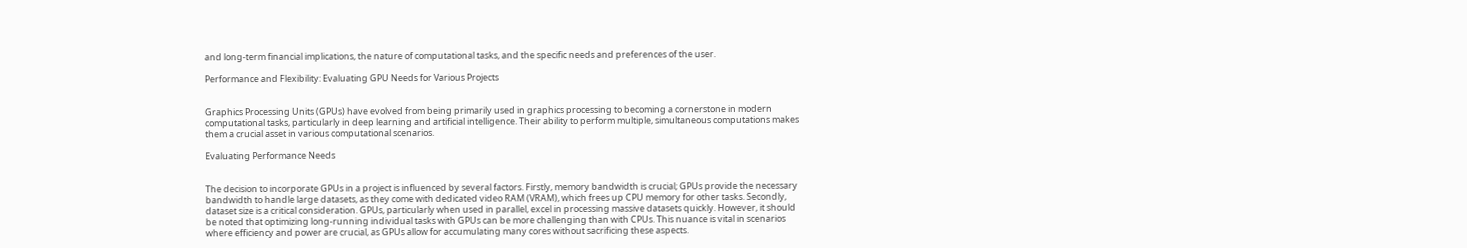and long-term financial implications, the nature of computational tasks, and the specific needs and preferences of the user.

Performance and Flexibility: Evaluating GPU Needs for Various Projects


Graphics Processing Units (GPUs) have evolved from being primarily used in graphics processing to becoming a cornerstone in modern computational tasks, particularly in deep learning and artificial intelligence. Their ability to perform multiple, simultaneous computations makes them a crucial asset in various computational scenarios.

Evaluating Performance Needs


The decision to incorporate GPUs in a project is influenced by several factors. Firstly, memory bandwidth is crucial; GPUs provide the necessary bandwidth to handle large datasets, as they come with dedicated video RAM (VRAM), which frees up CPU memory for other tasks. Secondly, dataset size is a critical consideration. GPUs, particularly when used in parallel, excel in processing massive datasets quickly. However, it should be noted that optimizing long-running individual tasks with GPUs can be more challenging than with CPUs. This nuance is vital in scenarios where efficiency and power are crucial, as GPUs allow for accumulating many cores without sacrificing these aspects.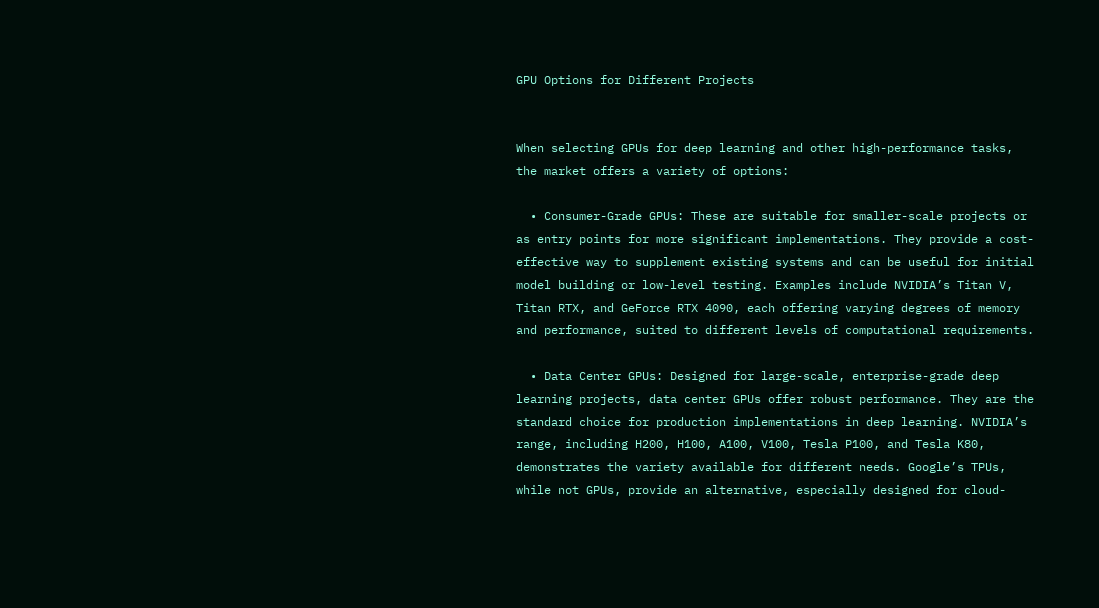GPU Options for Different Projects


When selecting GPUs for deep learning and other high-performance tasks, the market offers a variety of options:

  • Consumer-Grade GPUs: These are suitable for smaller-scale projects or as entry points for more significant implementations. They provide a cost-effective way to supplement existing systems and can be useful for initial model building or low-level testing. Examples include NVIDIA’s Titan V, Titan RTX, and GeForce RTX 4090, each offering varying degrees of memory and performance, suited to different levels of computational requirements.

  • Data Center GPUs: Designed for large-scale, enterprise-grade deep learning projects, data center GPUs offer robust performance. They are the standard choice for production implementations in deep learning. NVIDIA’s range, including H200, H100, A100, V100, Tesla P100, and Tesla K80, demonstrates the variety available for different needs. Google’s TPUs, while not GPUs, provide an alternative, especially designed for cloud-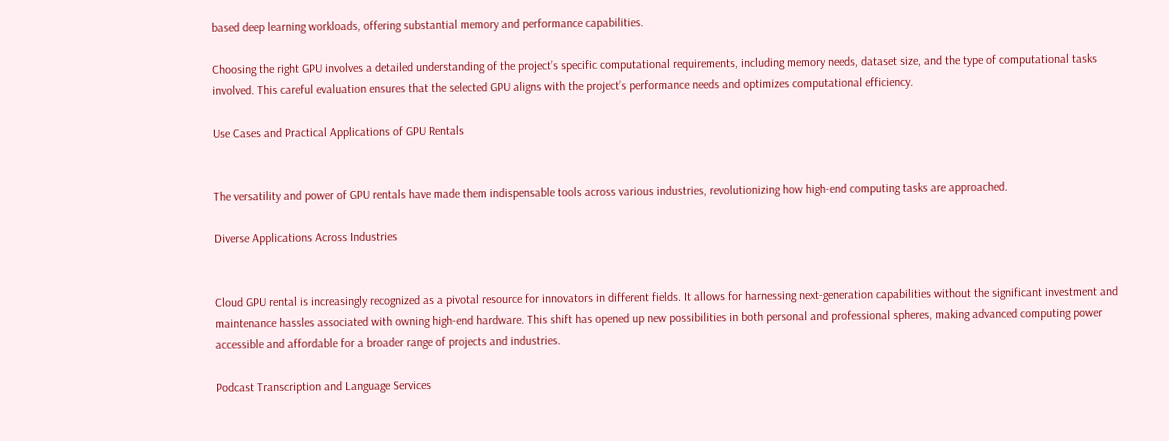based deep learning workloads, offering substantial memory and performance capabilities.

Choosing the right GPU involves a detailed understanding of the project’s specific computational requirements, including memory needs, dataset size, and the type of computational tasks involved. This careful evaluation ensures that the selected GPU aligns with the project’s performance needs and optimizes computational efficiency.

Use Cases and Practical Applications of GPU Rentals


The versatility and power of GPU rentals have made them indispensable tools across various industries, revolutionizing how high-end computing tasks are approached.

Diverse Applications Across Industries


Cloud GPU rental is increasingly recognized as a pivotal resource for innovators in different fields. It allows for harnessing next-generation capabilities without the significant investment and maintenance hassles associated with owning high-end hardware. This shift has opened up new possibilities in both personal and professional spheres, making advanced computing power accessible and affordable for a broader range of projects and industries.

Podcast Transcription and Language Services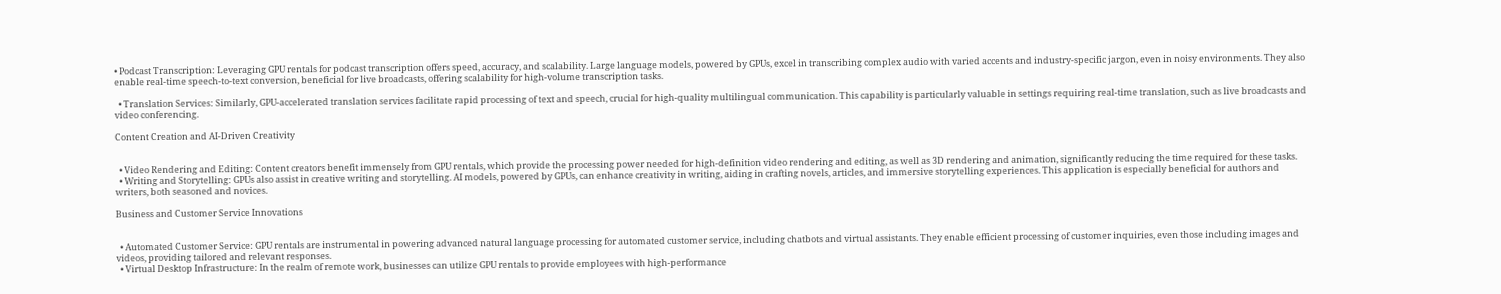• Podcast Transcription: Leveraging GPU rentals for podcast transcription offers speed, accuracy, and scalability. Large language models, powered by GPUs, excel in transcribing complex audio with varied accents and industry-specific jargon, even in noisy environments. They also enable real-time speech-to-text conversion, beneficial for live broadcasts, offering scalability for high-volume transcription tasks.

  • Translation Services: Similarly, GPU-accelerated translation services facilitate rapid processing of text and speech, crucial for high-quality multilingual communication. This capability is particularly valuable in settings requiring real-time translation, such as live broadcasts and video conferencing.

Content Creation and AI-Driven Creativity


  • Video Rendering and Editing: Content creators benefit immensely from GPU rentals, which provide the processing power needed for high-definition video rendering and editing, as well as 3D rendering and animation, significantly reducing the time required for these tasks.
  • Writing and Storytelling: GPUs also assist in creative writing and storytelling. AI models, powered by GPUs, can enhance creativity in writing, aiding in crafting novels, articles, and immersive storytelling experiences. This application is especially beneficial for authors and writers, both seasoned and novices.

Business and Customer Service Innovations


  • Automated Customer Service: GPU rentals are instrumental in powering advanced natural language processing for automated customer service, including chatbots and virtual assistants. They enable efficient processing of customer inquiries, even those including images and videos, providing tailored and relevant responses.
  • Virtual Desktop Infrastructure: In the realm of remote work, businesses can utilize GPU rentals to provide employees with high-performance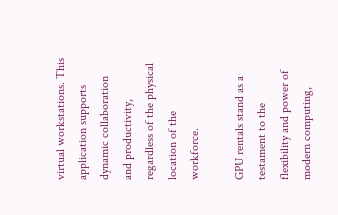virtual workstations. This application supports dynamic collaboration and productivity, regardless of the physical location of the workforce.

GPU rentals stand as a testament to the flexibility and power of modern computing,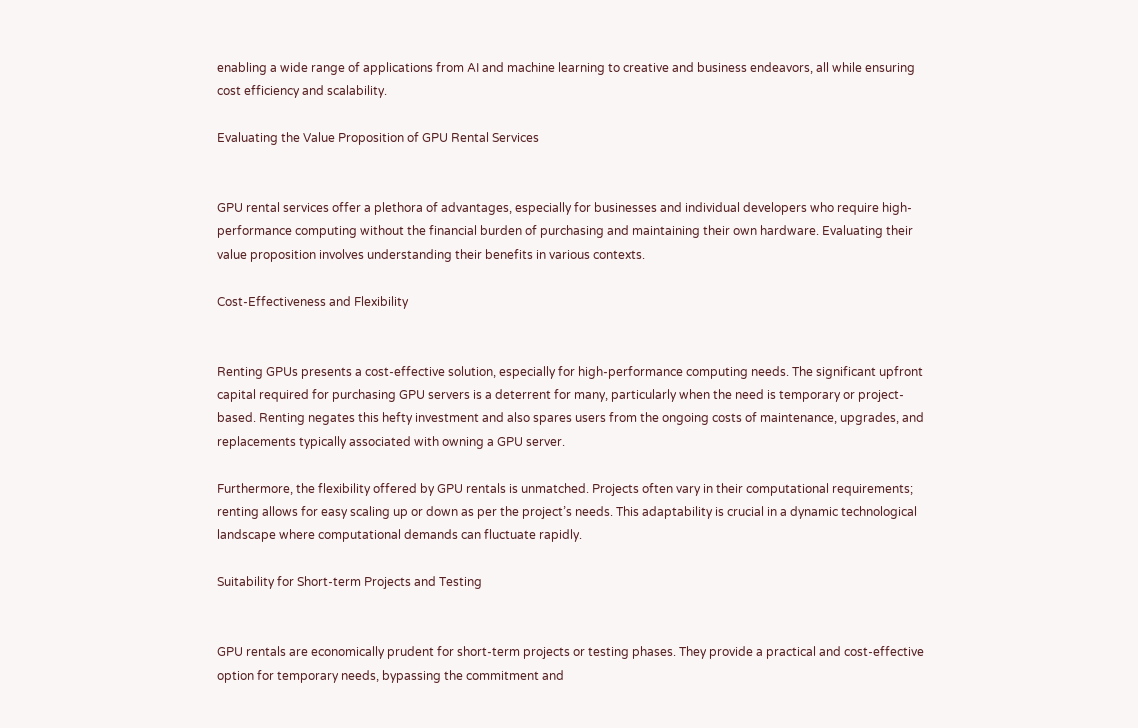enabling a wide range of applications from AI and machine learning to creative and business endeavors, all while ensuring cost efficiency and scalability.

Evaluating the Value Proposition of GPU Rental Services


GPU rental services offer a plethora of advantages, especially for businesses and individual developers who require high-performance computing without the financial burden of purchasing and maintaining their own hardware. Evaluating their value proposition involves understanding their benefits in various contexts.

Cost-Effectiveness and Flexibility


Renting GPUs presents a cost-effective solution, especially for high-performance computing needs. The significant upfront capital required for purchasing GPU servers is a deterrent for many, particularly when the need is temporary or project-based. Renting negates this hefty investment and also spares users from the ongoing costs of maintenance, upgrades, and replacements typically associated with owning a GPU server.

Furthermore, the flexibility offered by GPU rentals is unmatched. Projects often vary in their computational requirements; renting allows for easy scaling up or down as per the project’s needs. This adaptability is crucial in a dynamic technological landscape where computational demands can fluctuate rapidly.

Suitability for Short-term Projects and Testing


GPU rentals are economically prudent for short-term projects or testing phases. They provide a practical and cost-effective option for temporary needs, bypassing the commitment and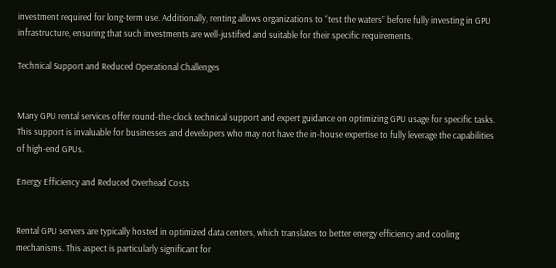investment required for long-term use. Additionally, renting allows organizations to “test the waters” before fully investing in GPU infrastructure, ensuring that such investments are well-justified and suitable for their specific requirements.

Technical Support and Reduced Operational Challenges


Many GPU rental services offer round-the-clock technical support and expert guidance on optimizing GPU usage for specific tasks. This support is invaluable for businesses and developers who may not have the in-house expertise to fully leverage the capabilities of high-end GPUs.

Energy Efficiency and Reduced Overhead Costs


Rental GPU servers are typically hosted in optimized data centers, which translates to better energy efficiency and cooling mechanisms. This aspect is particularly significant for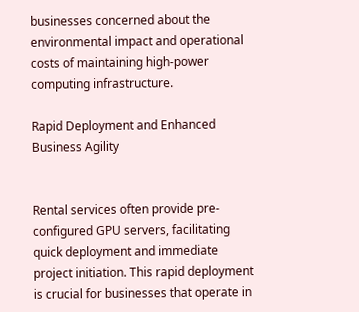businesses concerned about the environmental impact and operational costs of maintaining high-power computing infrastructure.

Rapid Deployment and Enhanced Business Agility


Rental services often provide pre-configured GPU servers, facilitating quick deployment and immediate project initiation. This rapid deployment is crucial for businesses that operate in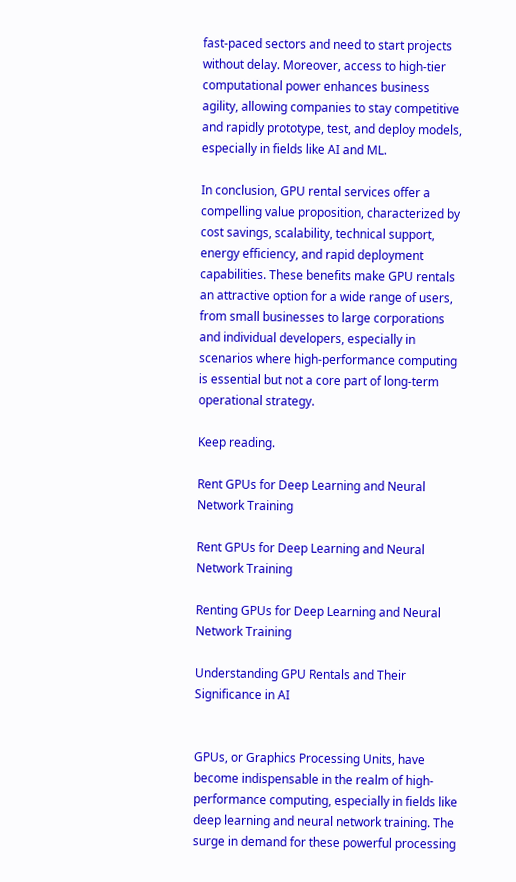fast-paced sectors and need to start projects without delay. Moreover, access to high-tier computational power enhances business agility, allowing companies to stay competitive and rapidly prototype, test, and deploy models, especially in fields like AI and ML.

In conclusion, GPU rental services offer a compelling value proposition, characterized by cost savings, scalability, technical support, energy efficiency, and rapid deployment capabilities. These benefits make GPU rentals an attractive option for a wide range of users, from small businesses to large corporations and individual developers, especially in scenarios where high-performance computing is essential but not a core part of long-term operational strategy.

Keep reading.

Rent GPUs for Deep Learning and Neural Network Training

Rent GPUs for Deep Learning and Neural Network Training

Renting GPUs for Deep Learning and Neural Network Training

Understanding GPU Rentals and Their Significance in AI


GPUs, or Graphics Processing Units, have become indispensable in the realm of high-performance computing, especially in fields like deep learning and neural network training. The surge in demand for these powerful processing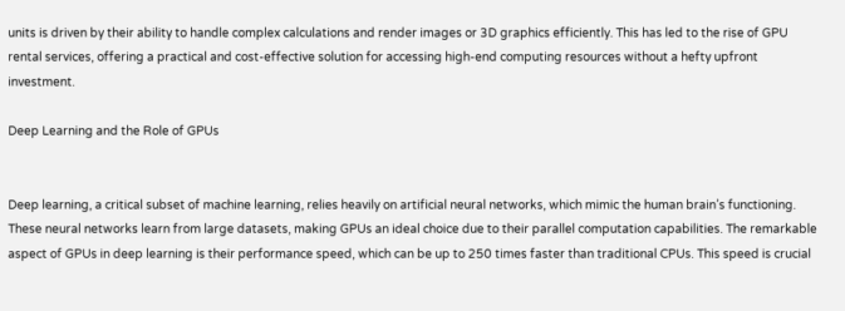units is driven by their ability to handle complex calculations and render images or 3D graphics efficiently. This has led to the rise of GPU rental services, offering a practical and cost-effective solution for accessing high-end computing resources without a hefty upfront investment.

Deep Learning and the Role of GPUs


Deep learning, a critical subset of machine learning, relies heavily on artificial neural networks, which mimic the human brain’s functioning. These neural networks learn from large datasets, making GPUs an ideal choice due to their parallel computation capabilities. The remarkable aspect of GPUs in deep learning is their performance speed, which can be up to 250 times faster than traditional CPUs. This speed is crucial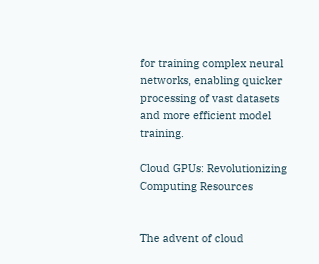for training complex neural networks, enabling quicker processing of vast datasets and more efficient model training.

Cloud GPUs: Revolutionizing Computing Resources


The advent of cloud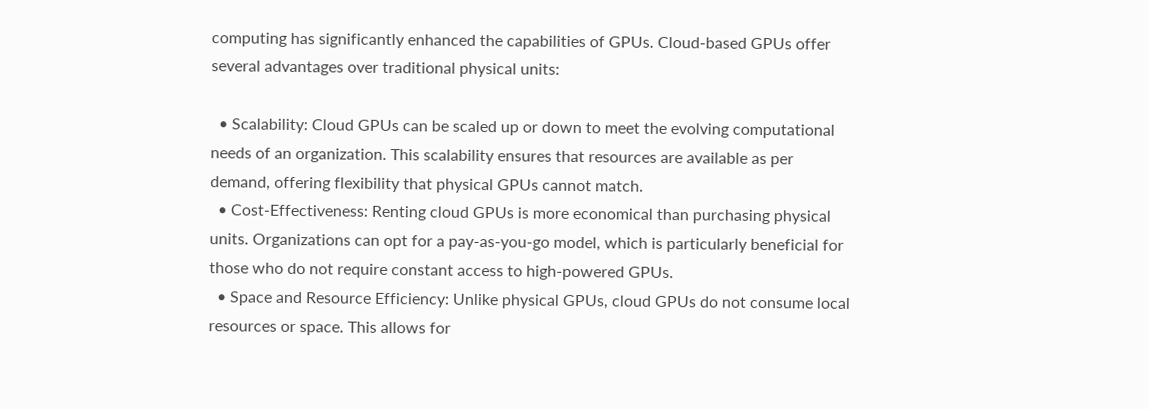computing has significantly enhanced the capabilities of GPUs. Cloud-based GPUs offer several advantages over traditional physical units:

  • Scalability: Cloud GPUs can be scaled up or down to meet the evolving computational needs of an organization. This scalability ensures that resources are available as per demand, offering flexibility that physical GPUs cannot match.
  • Cost-Effectiveness: Renting cloud GPUs is more economical than purchasing physical units. Organizations can opt for a pay-as-you-go model, which is particularly beneficial for those who do not require constant access to high-powered GPUs.
  • Space and Resource Efficiency: Unlike physical GPUs, cloud GPUs do not consume local resources or space. This allows for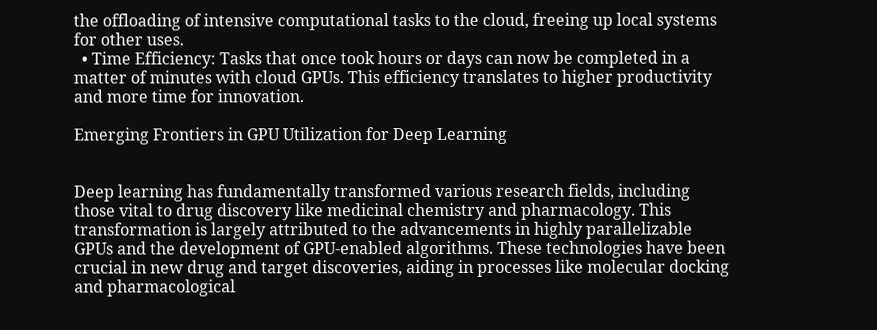the offloading of intensive computational tasks to the cloud, freeing up local systems for other uses.
  • Time Efficiency: Tasks that once took hours or days can now be completed in a matter of minutes with cloud GPUs. This efficiency translates to higher productivity and more time for innovation.

Emerging Frontiers in GPU Utilization for Deep Learning


Deep learning has fundamentally transformed various research fields, including those vital to drug discovery like medicinal chemistry and pharmacology. This transformation is largely attributed to the advancements in highly parallelizable GPUs and the development of GPU-enabled algorithms. These technologies have been crucial in new drug and target discoveries, aiding in processes like molecular docking and pharmacological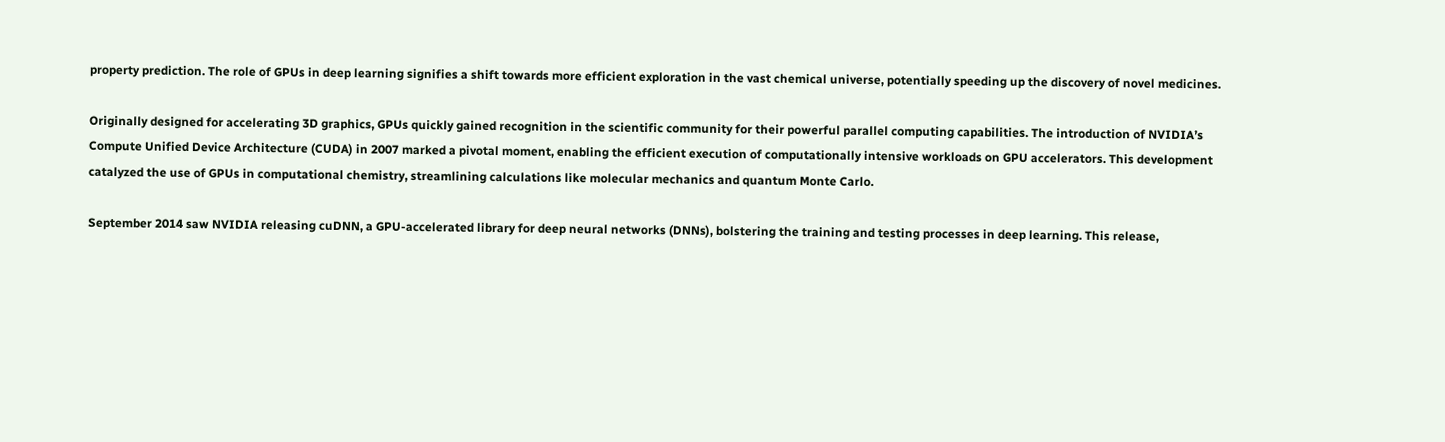property prediction. The role of GPUs in deep learning signifies a shift towards more efficient exploration in the vast chemical universe, potentially speeding up the discovery of novel medicines.

Originally designed for accelerating 3D graphics, GPUs quickly gained recognition in the scientific community for their powerful parallel computing capabilities. The introduction of NVIDIA’s Compute Unified Device Architecture (CUDA) in 2007 marked a pivotal moment, enabling the efficient execution of computationally intensive workloads on GPU accelerators. This development catalyzed the use of GPUs in computational chemistry, streamlining calculations like molecular mechanics and quantum Monte Carlo.

September 2014 saw NVIDIA releasing cuDNN, a GPU-accelerated library for deep neural networks (DNNs), bolstering the training and testing processes in deep learning. This release,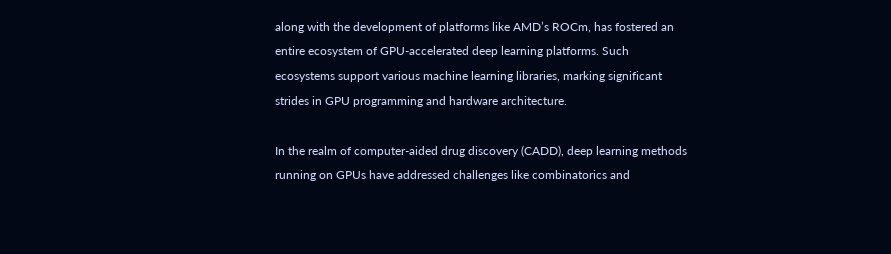along with the development of platforms like AMD’s ROCm, has fostered an entire ecosystem of GPU-accelerated deep learning platforms. Such ecosystems support various machine learning libraries, marking significant strides in GPU programming and hardware architecture.

In the realm of computer-aided drug discovery (CADD), deep learning methods running on GPUs have addressed challenges like combinatorics and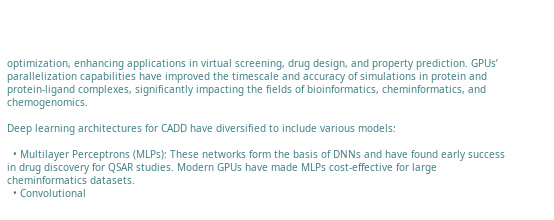optimization, enhancing applications in virtual screening, drug design, and property prediction. GPUs’ parallelization capabilities have improved the timescale and accuracy of simulations in protein and protein-ligand complexes, significantly impacting the fields of bioinformatics, cheminformatics, and chemogenomics.

Deep learning architectures for CADD have diversified to include various models:

  • Multilayer Perceptrons (MLPs): These networks form the basis of DNNs and have found early success in drug discovery for QSAR studies. Modern GPUs have made MLPs cost-effective for large cheminformatics datasets.
  • Convolutional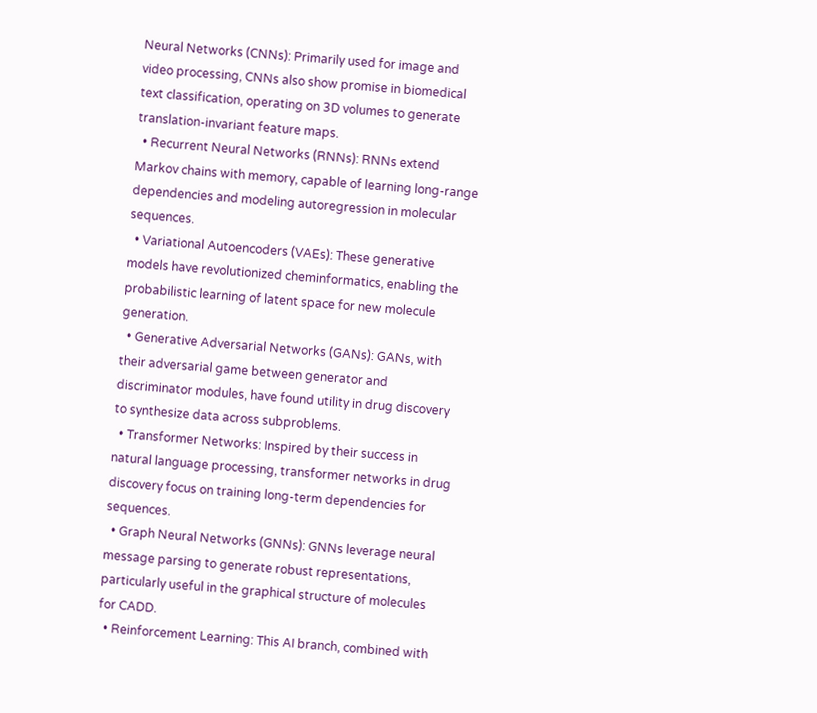Neural Networks (CNNs): Primarily used for image and video processing, CNNs also show promise in biomedical text classification, operating on 3D volumes to generate translation-invariant feature maps.
  • Recurrent Neural Networks (RNNs): RNNs extend Markov chains with memory, capable of learning long-range dependencies and modeling autoregression in molecular sequences.
  • Variational Autoencoders (VAEs): These generative models have revolutionized cheminformatics, enabling the probabilistic learning of latent space for new molecule generation.
  • Generative Adversarial Networks (GANs): GANs, with their adversarial game between generator and discriminator modules, have found utility in drug discovery to synthesize data across subproblems.
  • Transformer Networks: Inspired by their success in natural language processing, transformer networks in drug discovery focus on training long-term dependencies for sequences.
  • Graph Neural Networks (GNNs): GNNs leverage neural message parsing to generate robust representations, particularly useful in the graphical structure of molecules for CADD.
  • Reinforcement Learning: This AI branch, combined with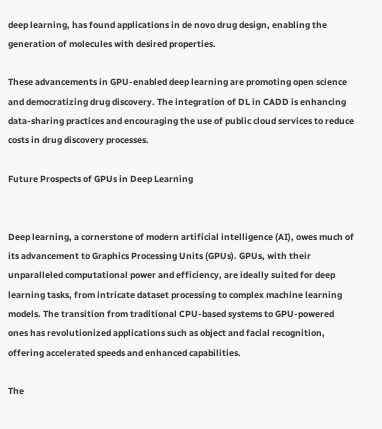deep learning, has found applications in de novo drug design, enabling the generation of molecules with desired properties.

These advancements in GPU-enabled deep learning are promoting open science and democratizing drug discovery. The integration of DL in CADD is enhancing data-sharing practices and encouraging the use of public cloud services to reduce costs in drug discovery processes.

Future Prospects of GPUs in Deep Learning


Deep learning, a cornerstone of modern artificial intelligence (AI), owes much of its advancement to Graphics Processing Units (GPUs). GPUs, with their unparalleled computational power and efficiency, are ideally suited for deep learning tasks, from intricate dataset processing to complex machine learning models. The transition from traditional CPU-based systems to GPU-powered ones has revolutionized applications such as object and facial recognition, offering accelerated speeds and enhanced capabilities.

The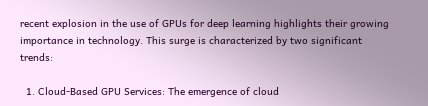recent explosion in the use of GPUs for deep learning highlights their growing importance in technology. This surge is characterized by two significant trends:

  1. Cloud-Based GPU Services: The emergence of cloud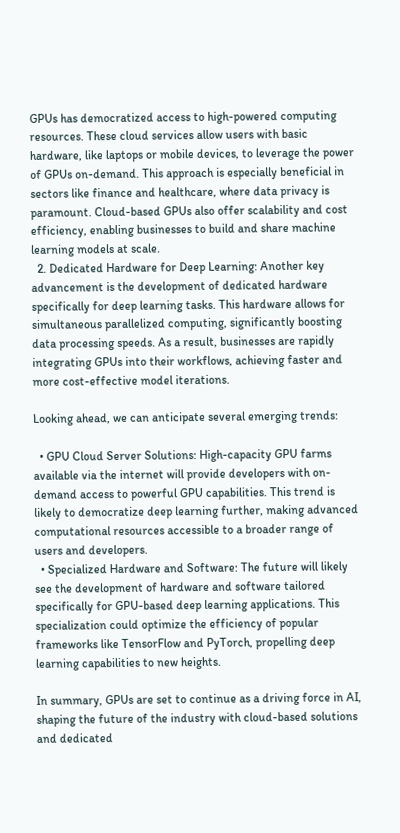GPUs has democratized access to high-powered computing resources. These cloud services allow users with basic hardware, like laptops or mobile devices, to leverage the power of GPUs on-demand. This approach is especially beneficial in sectors like finance and healthcare, where data privacy is paramount. Cloud-based GPUs also offer scalability and cost efficiency, enabling businesses to build and share machine learning models at scale.
  2. Dedicated Hardware for Deep Learning: Another key advancement is the development of dedicated hardware specifically for deep learning tasks. This hardware allows for simultaneous parallelized computing, significantly boosting data processing speeds. As a result, businesses are rapidly integrating GPUs into their workflows, achieving faster and more cost-effective model iterations.

Looking ahead, we can anticipate several emerging trends:

  • GPU Cloud Server Solutions: High-capacity GPU farms available via the internet will provide developers with on-demand access to powerful GPU capabilities. This trend is likely to democratize deep learning further, making advanced computational resources accessible to a broader range of users and developers.
  • Specialized Hardware and Software: The future will likely see the development of hardware and software tailored specifically for GPU-based deep learning applications. This specialization could optimize the efficiency of popular frameworks like TensorFlow and PyTorch, propelling deep learning capabilities to new heights.

In summary, GPUs are set to continue as a driving force in AI, shaping the future of the industry with cloud-based solutions and dedicated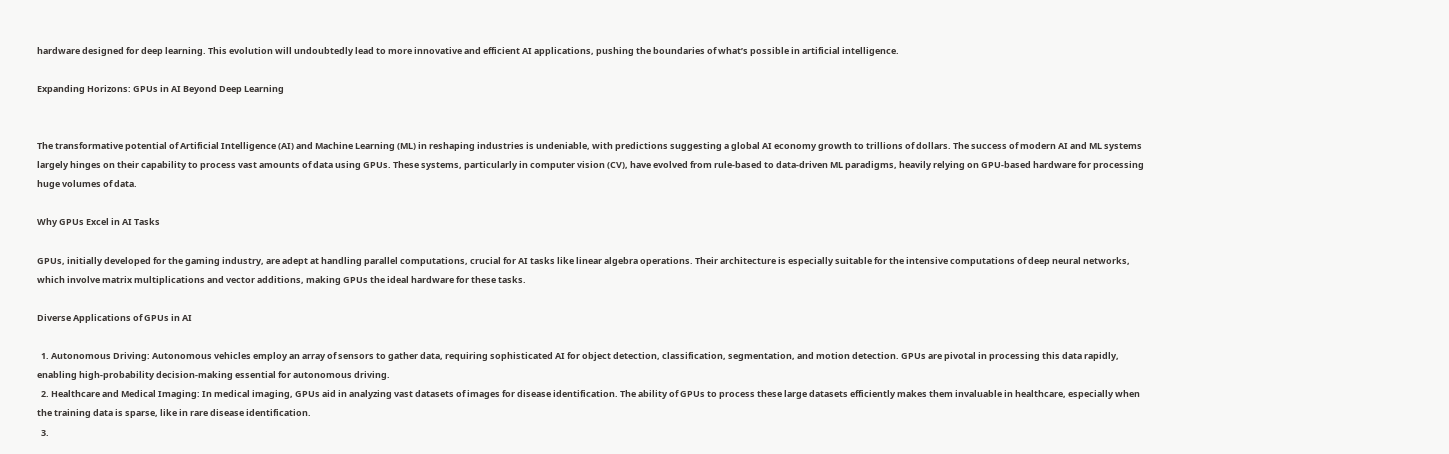hardware designed for deep learning. This evolution will undoubtedly lead to more innovative and efficient AI applications, pushing the boundaries of what’s possible in artificial intelligence.

Expanding Horizons: GPUs in AI Beyond Deep Learning


The transformative potential of Artificial Intelligence (AI) and Machine Learning (ML) in reshaping industries is undeniable, with predictions suggesting a global AI economy growth to trillions of dollars. The success of modern AI and ML systems largely hinges on their capability to process vast amounts of data using GPUs. These systems, particularly in computer vision (CV), have evolved from rule-based to data-driven ML paradigms, heavily relying on GPU-based hardware for processing huge volumes of data.

Why GPUs Excel in AI Tasks

GPUs, initially developed for the gaming industry, are adept at handling parallel computations, crucial for AI tasks like linear algebra operations. Their architecture is especially suitable for the intensive computations of deep neural networks, which involve matrix multiplications and vector additions, making GPUs the ideal hardware for these tasks.

Diverse Applications of GPUs in AI

  1. Autonomous Driving: Autonomous vehicles employ an array of sensors to gather data, requiring sophisticated AI for object detection, classification, segmentation, and motion detection. GPUs are pivotal in processing this data rapidly, enabling high-probability decision-making essential for autonomous driving.
  2. Healthcare and Medical Imaging: In medical imaging, GPUs aid in analyzing vast datasets of images for disease identification. The ability of GPUs to process these large datasets efficiently makes them invaluable in healthcare, especially when the training data is sparse, like in rare disease identification.
  3.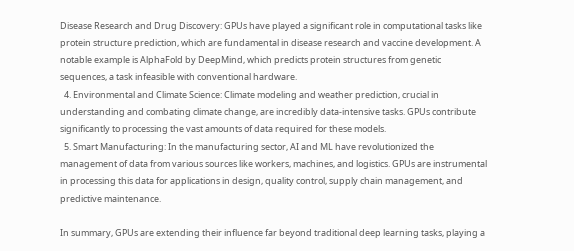Disease Research and Drug Discovery: GPUs have played a significant role in computational tasks like protein structure prediction, which are fundamental in disease research and vaccine development. A notable example is AlphaFold by DeepMind, which predicts protein structures from genetic sequences, a task infeasible with conventional hardware.
  4. Environmental and Climate Science: Climate modeling and weather prediction, crucial in understanding and combating climate change, are incredibly data-intensive tasks. GPUs contribute significantly to processing the vast amounts of data required for these models.
  5. Smart Manufacturing: In the manufacturing sector, AI and ML have revolutionized the management of data from various sources like workers, machines, and logistics. GPUs are instrumental in processing this data for applications in design, quality control, supply chain management, and predictive maintenance.

In summary, GPUs are extending their influence far beyond traditional deep learning tasks, playing a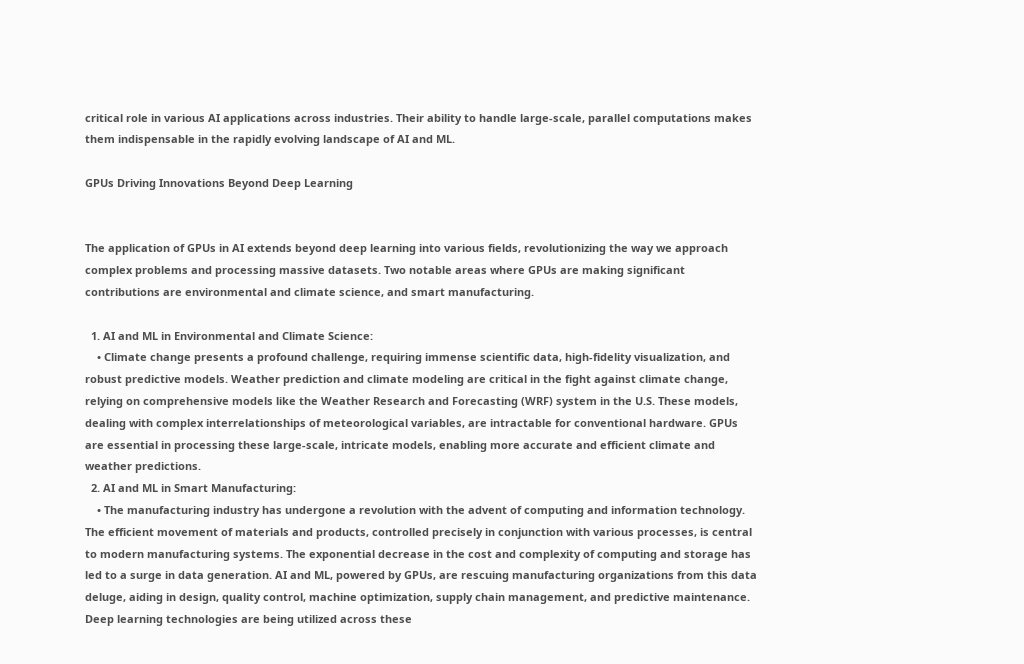critical role in various AI applications across industries. Their ability to handle large-scale, parallel computations makes them indispensable in the rapidly evolving landscape of AI and ML.

GPUs Driving Innovations Beyond Deep Learning


The application of GPUs in AI extends beyond deep learning into various fields, revolutionizing the way we approach complex problems and processing massive datasets. Two notable areas where GPUs are making significant contributions are environmental and climate science, and smart manufacturing.

  1. AI and ML in Environmental and Climate Science:
    • Climate change presents a profound challenge, requiring immense scientific data, high-fidelity visualization, and robust predictive models. Weather prediction and climate modeling are critical in the fight against climate change, relying on comprehensive models like the Weather Research and Forecasting (WRF) system in the U.S. These models, dealing with complex interrelationships of meteorological variables, are intractable for conventional hardware. GPUs are essential in processing these large-scale, intricate models, enabling more accurate and efficient climate and weather predictions.
  2. AI and ML in Smart Manufacturing:
    • The manufacturing industry has undergone a revolution with the advent of computing and information technology. The efficient movement of materials and products, controlled precisely in conjunction with various processes, is central to modern manufacturing systems. The exponential decrease in the cost and complexity of computing and storage has led to a surge in data generation. AI and ML, powered by GPUs, are rescuing manufacturing organizations from this data deluge, aiding in design, quality control, machine optimization, supply chain management, and predictive maintenance. Deep learning technologies are being utilized across these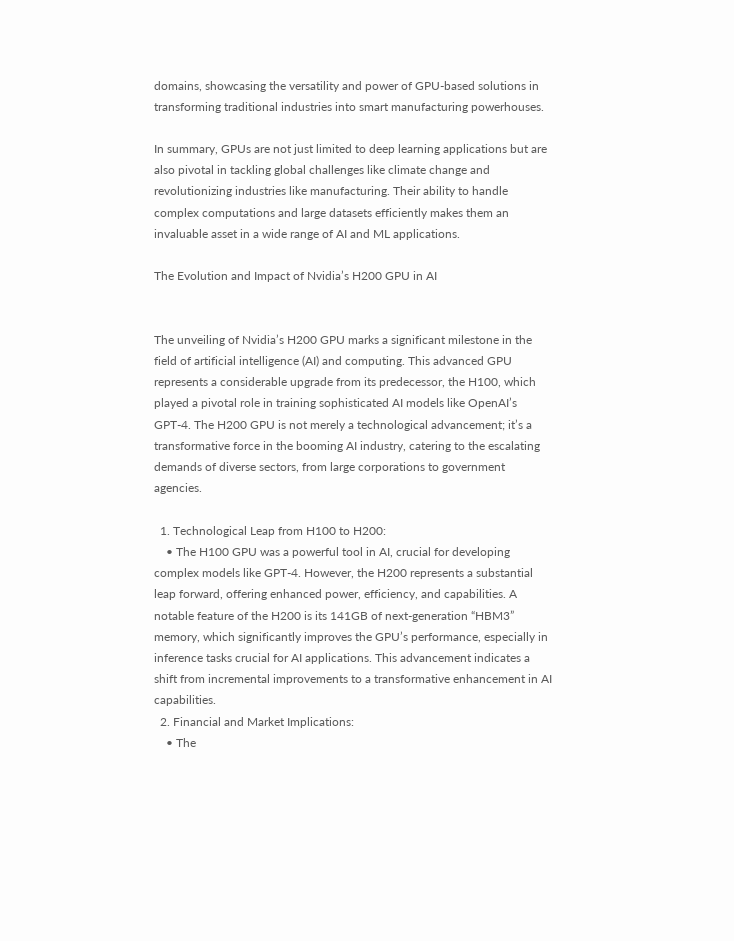domains, showcasing the versatility and power of GPU-based solutions in transforming traditional industries into smart manufacturing powerhouses.

In summary, GPUs are not just limited to deep learning applications but are also pivotal in tackling global challenges like climate change and revolutionizing industries like manufacturing. Their ability to handle complex computations and large datasets efficiently makes them an invaluable asset in a wide range of AI and ML applications.

The Evolution and Impact of Nvidia’s H200 GPU in AI


The unveiling of Nvidia’s H200 GPU marks a significant milestone in the field of artificial intelligence (AI) and computing. This advanced GPU represents a considerable upgrade from its predecessor, the H100, which played a pivotal role in training sophisticated AI models like OpenAI’s GPT-4. The H200 GPU is not merely a technological advancement; it’s a transformative force in the booming AI industry, catering to the escalating demands of diverse sectors, from large corporations to government agencies.

  1. Technological Leap from H100 to H200:
    • The H100 GPU was a powerful tool in AI, crucial for developing complex models like GPT-4. However, the H200 represents a substantial leap forward, offering enhanced power, efficiency, and capabilities. A notable feature of the H200 is its 141GB of next-generation “HBM3” memory, which significantly improves the GPU’s performance, especially in inference tasks crucial for AI applications. This advancement indicates a shift from incremental improvements to a transformative enhancement in AI capabilities.
  2. Financial and Market Implications:
    • The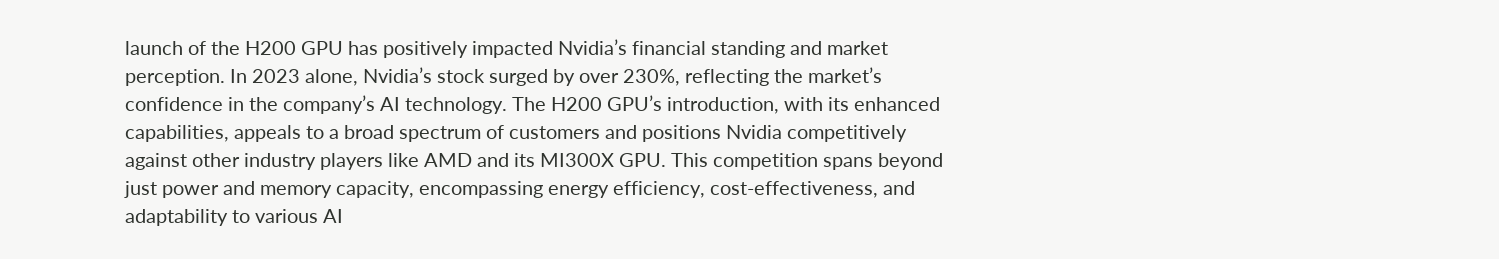launch of the H200 GPU has positively impacted Nvidia’s financial standing and market perception. In 2023 alone, Nvidia’s stock surged by over 230%, reflecting the market’s confidence in the company’s AI technology. The H200 GPU’s introduction, with its enhanced capabilities, appeals to a broad spectrum of customers and positions Nvidia competitively against other industry players like AMD and its MI300X GPU. This competition spans beyond just power and memory capacity, encompassing energy efficiency, cost-effectiveness, and adaptability to various AI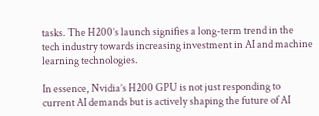tasks. The H200’s launch signifies a long-term trend in the tech industry towards increasing investment in AI and machine learning technologies.

In essence, Nvidia’s H200 GPU is not just responding to current AI demands but is actively shaping the future of AI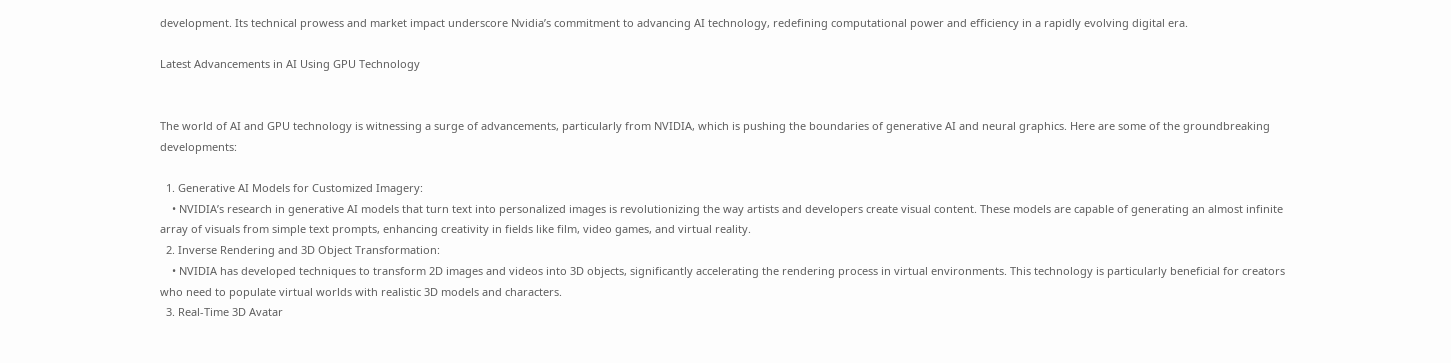development. Its technical prowess and market impact underscore Nvidia’s commitment to advancing AI technology, redefining computational power and efficiency in a rapidly evolving digital era.

Latest Advancements in AI Using GPU Technology


The world of AI and GPU technology is witnessing a surge of advancements, particularly from NVIDIA, which is pushing the boundaries of generative AI and neural graphics. Here are some of the groundbreaking developments:

  1. Generative AI Models for Customized Imagery:
    • NVIDIA’s research in generative AI models that turn text into personalized images is revolutionizing the way artists and developers create visual content. These models are capable of generating an almost infinite array of visuals from simple text prompts, enhancing creativity in fields like film, video games, and virtual reality.
  2. Inverse Rendering and 3D Object Transformation:
    • NVIDIA has developed techniques to transform 2D images and videos into 3D objects, significantly accelerating the rendering process in virtual environments. This technology is particularly beneficial for creators who need to populate virtual worlds with realistic 3D models and characters.
  3. Real-Time 3D Avatar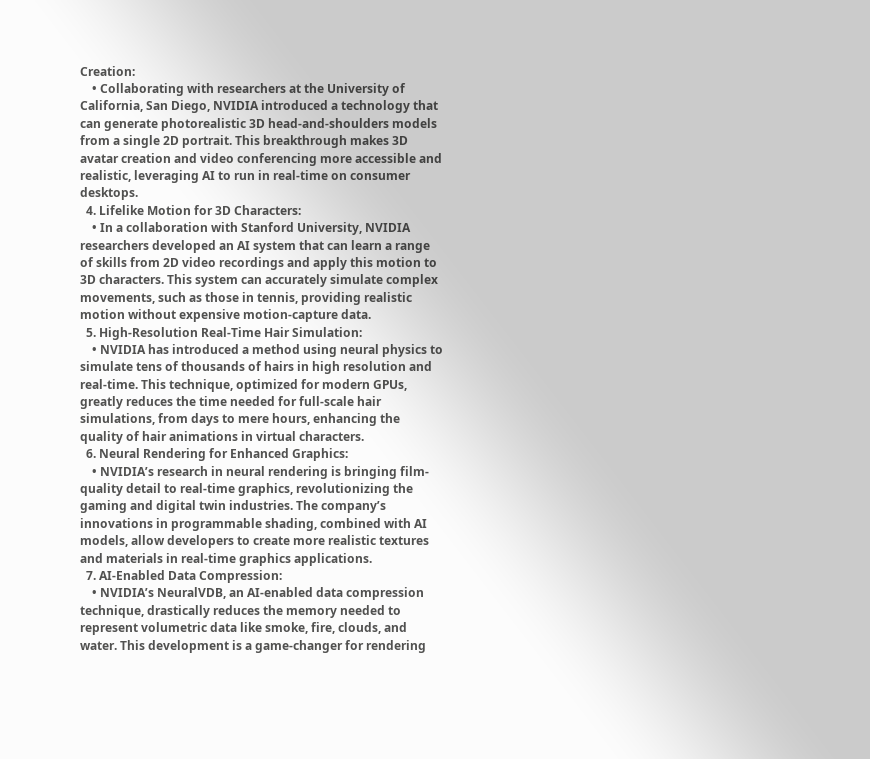Creation:
    • Collaborating with researchers at the University of California, San Diego, NVIDIA introduced a technology that can generate photorealistic 3D head-and-shoulders models from a single 2D portrait. This breakthrough makes 3D avatar creation and video conferencing more accessible and realistic, leveraging AI to run in real-time on consumer desktops.
  4. Lifelike Motion for 3D Characters:
    • In a collaboration with Stanford University, NVIDIA researchers developed an AI system that can learn a range of skills from 2D video recordings and apply this motion to 3D characters. This system can accurately simulate complex movements, such as those in tennis, providing realistic motion without expensive motion-capture data.
  5. High-Resolution Real-Time Hair Simulation:
    • NVIDIA has introduced a method using neural physics to simulate tens of thousands of hairs in high resolution and real-time. This technique, optimized for modern GPUs, greatly reduces the time needed for full-scale hair simulations, from days to mere hours, enhancing the quality of hair animations in virtual characters.
  6. Neural Rendering for Enhanced Graphics:
    • NVIDIA’s research in neural rendering is bringing film-quality detail to real-time graphics, revolutionizing the gaming and digital twin industries. The company’s innovations in programmable shading, combined with AI models, allow developers to create more realistic textures and materials in real-time graphics applications.
  7. AI-Enabled Data Compression:
    • NVIDIA’s NeuralVDB, an AI-enabled data compression technique, drastically reduces the memory needed to represent volumetric data like smoke, fire, clouds, and water. This development is a game-changer for rendering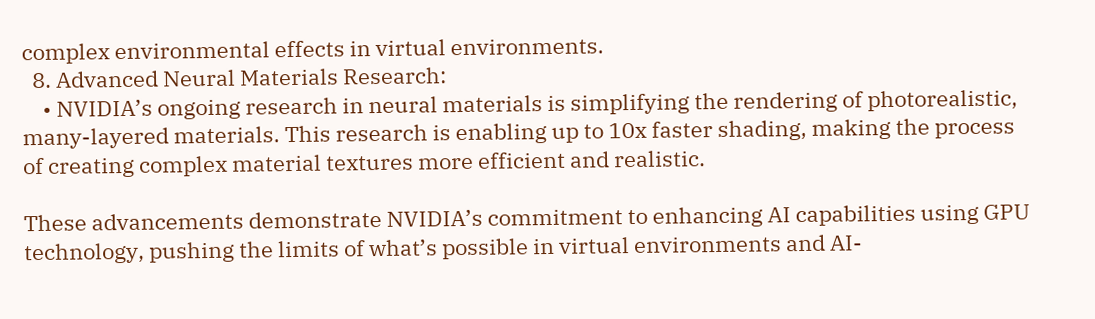complex environmental effects in virtual environments.
  8. Advanced Neural Materials Research:
    • NVIDIA’s ongoing research in neural materials is simplifying the rendering of photorealistic, many-layered materials. This research is enabling up to 10x faster shading, making the process of creating complex material textures more efficient and realistic.

These advancements demonstrate NVIDIA’s commitment to enhancing AI capabilities using GPU technology, pushing the limits of what’s possible in virtual environments and AI-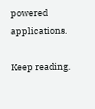powered applications.

Keep reading.